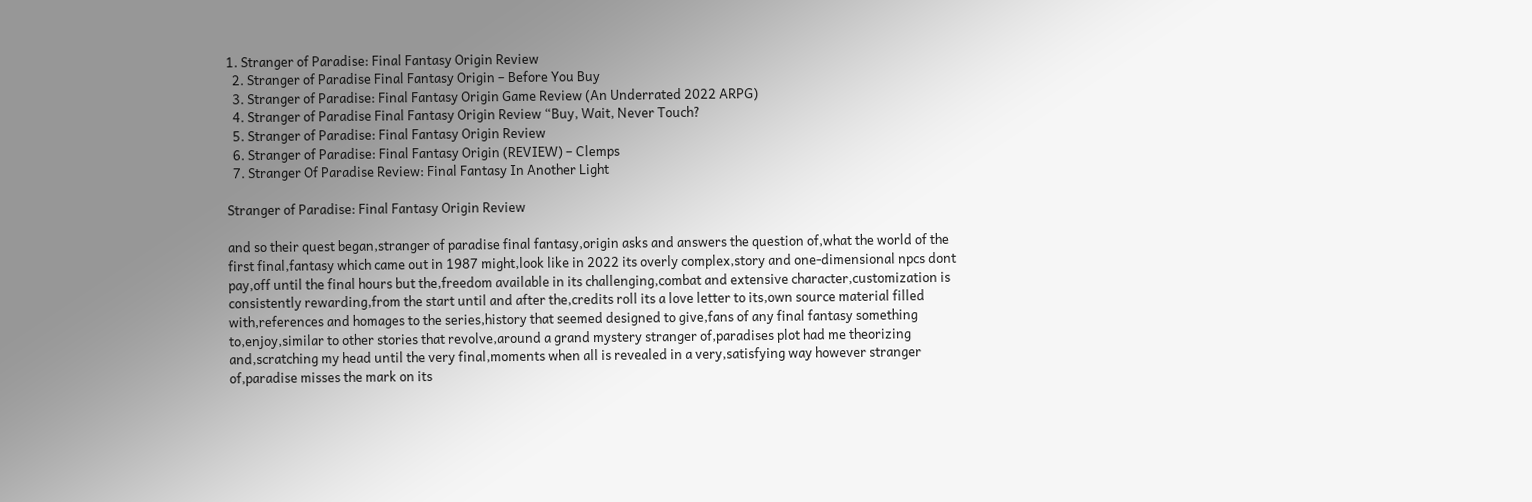1. Stranger of Paradise: Final Fantasy Origin Review
  2. Stranger of Paradise Final Fantasy Origin – Before You Buy
  3. Stranger of Paradise: Final Fantasy Origin Game Review (An Underrated 2022 ARPG)
  4. Stranger of Paradise Final Fantasy Origin Review “Buy, Wait, Never Touch?
  5. Stranger of Paradise: Final Fantasy Origin Review
  6. Stranger of Paradise: Final Fantasy Origin (REVIEW) – Clemps
  7. Stranger Of Paradise Review: Final Fantasy In Another Light

Stranger of Paradise: Final Fantasy Origin Review

and so their quest began,stranger of paradise final fantasy,origin asks and answers the question of,what the world of the first final,fantasy which came out in 1987 might,look like in 2022 its overly complex,story and one-dimensional npcs dont pay,off until the final hours but the,freedom available in its challenging,combat and extensive character,customization is consistently rewarding,from the start until and after the,credits roll its a love letter to its,own source material filled with,references and homages to the series,history that seemed designed to give,fans of any final fantasy something to,enjoy,similar to other stories that revolve,around a grand mystery stranger of,paradises plot had me theorizing and,scratching my head until the very final,moments when all is revealed in a very,satisfying way however stranger of,paradise misses the mark on its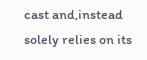cast and,instead solely relies on its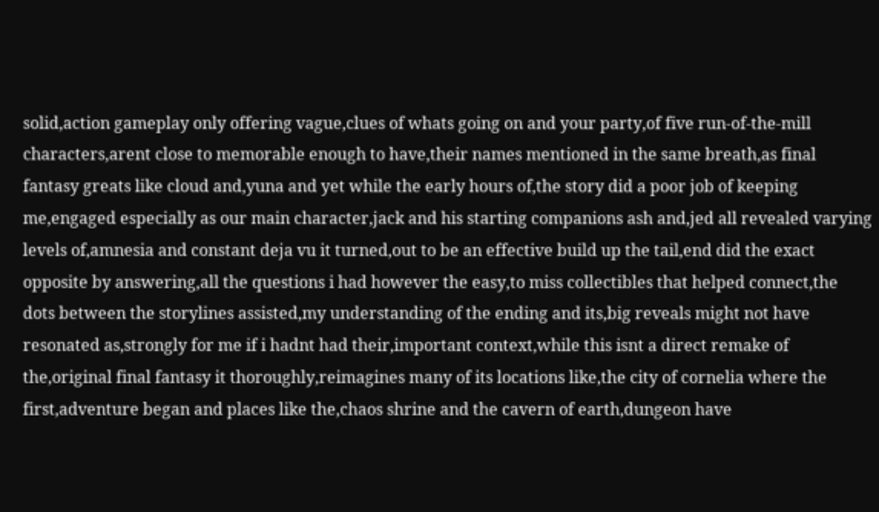solid,action gameplay only offering vague,clues of whats going on and your party,of five run-of-the-mill characters,arent close to memorable enough to have,their names mentioned in the same breath,as final fantasy greats like cloud and,yuna and yet while the early hours of,the story did a poor job of keeping me,engaged especially as our main character,jack and his starting companions ash and,jed all revealed varying levels of,amnesia and constant deja vu it turned,out to be an effective build up the tail,end did the exact opposite by answering,all the questions i had however the easy,to miss collectibles that helped connect,the dots between the storylines assisted,my understanding of the ending and its,big reveals might not have resonated as,strongly for me if i hadnt had their,important context,while this isnt a direct remake of the,original final fantasy it thoroughly,reimagines many of its locations like,the city of cornelia where the first,adventure began and places like the,chaos shrine and the cavern of earth,dungeon have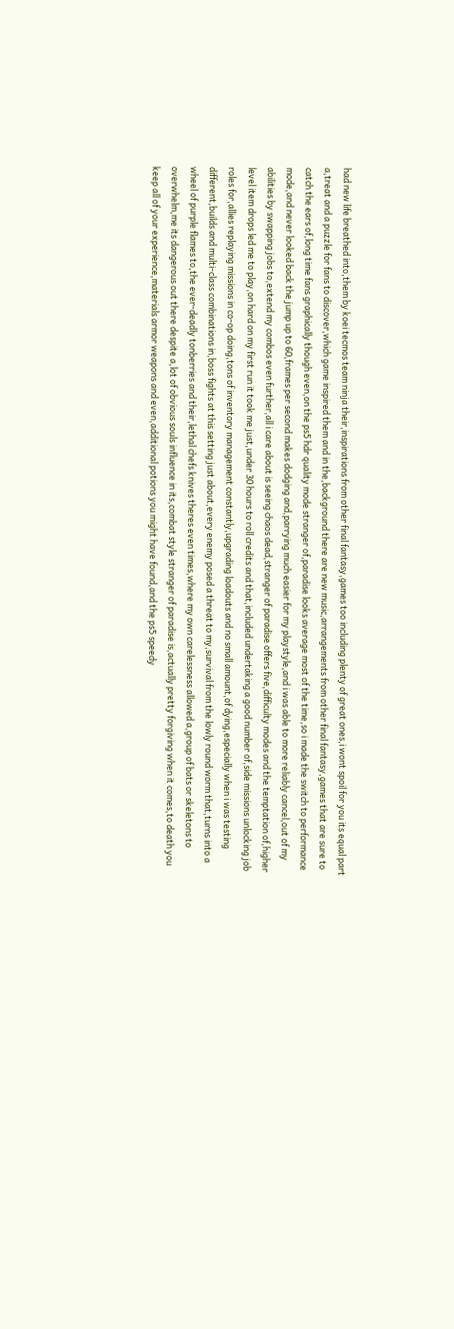had new life breathed into,them by koei tecmos team ninja their,inspirations from other final fantasy,games too including plenty of great ones,i wont spoil for you its equal part a,treat and a puzzle for fans to discover,which game inspired them and in the,background there are new music,arrangements from other final fantasy,games that are sure to catch the ears of,long time fans graphically though even,on the ps5 hdr quality mode stranger of,paradise looks average most of the time,so i made the switch to performance mode,and never looked back the jump up to 60,frames per second makes dodging and,parrying much easier for my playstyle,and i was able to more reliably cancel,out of my abilities by swapping jobs to,extend my combos even further,all i care about is seeing chaos dead,stranger of paradise offers five,difficulty modes and the temptation of,higher level item drops led me to play,on hard on my first run it took me just,under 30 hours to roll credits and that,included undertaking a good number of,side missions unlocking job roles for,allies replaying missions in co-op doing,tons of inventory management constantly,upgrading loadouts and no small amount,of dying,especially when i was testing different,builds and multi-class combinations in,boss fights at this setting just about,every enemy posed a threat to my,survival from the lowly round worm that,turns into a wheel of purple flames to,the ever-deadly tonberries and their,lethal chefs knives theres even times,where my own carelessness allowed a,group of bats or skeletons to overwhelm,me its dangerous out there despite a,lot of obvious souls influence in its,combat style stranger of paradise is,actually pretty forgiving when it comes,to death you keep all of your experience,materials armor weapons and even,additional potions you might have found,and the ps5 speedy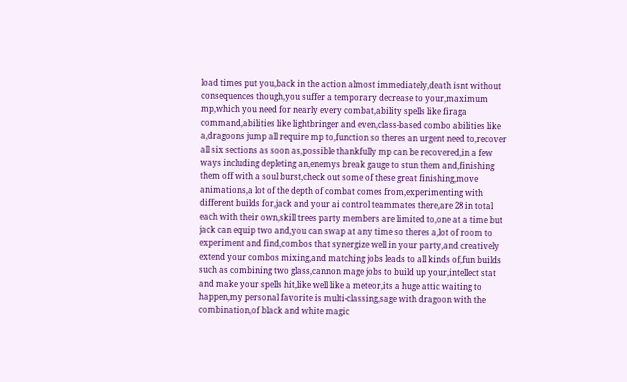load times put you,back in the action almost immediately,death isnt without consequences though,you suffer a temporary decrease to your,maximum mp,which you need for nearly every combat,ability spells like firaga command,abilities like lightbringer and even,class-based combo abilities like a,dragoons jump all require mp to,function so theres an urgent need to,recover all six sections as soon as,possible thankfully mp can be recovered,in a few ways including depleting an,enemys break gauge to stun them and,finishing them off with a soul burst,check out some of these great finishing,move animations,a lot of the depth of combat comes from,experimenting with different builds for,jack and your ai control teammates there,are 28 in total each with their own,skill trees party members are limited to,one at a time but jack can equip two and,you can swap at any time so theres a,lot of room to experiment and find,combos that synergize well in your party,and creatively extend your combos mixing,and matching jobs leads to all kinds of,fun builds such as combining two glass,cannon mage jobs to build up your,intellect stat and make your spells hit,like well like a meteor,its a huge attic waiting to happen,my personal favorite is multi-classing,sage with dragoon with the combination,of black and white magic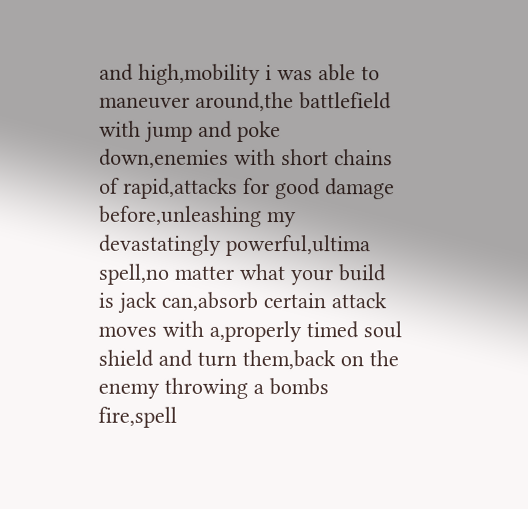and high,mobility i was able to maneuver around,the battlefield with jump and poke down,enemies with short chains of rapid,attacks for good damage before,unleashing my devastatingly powerful,ultima spell,no matter what your build is jack can,absorb certain attack moves with a,properly timed soul shield and turn them,back on the enemy throwing a bombs fire,spell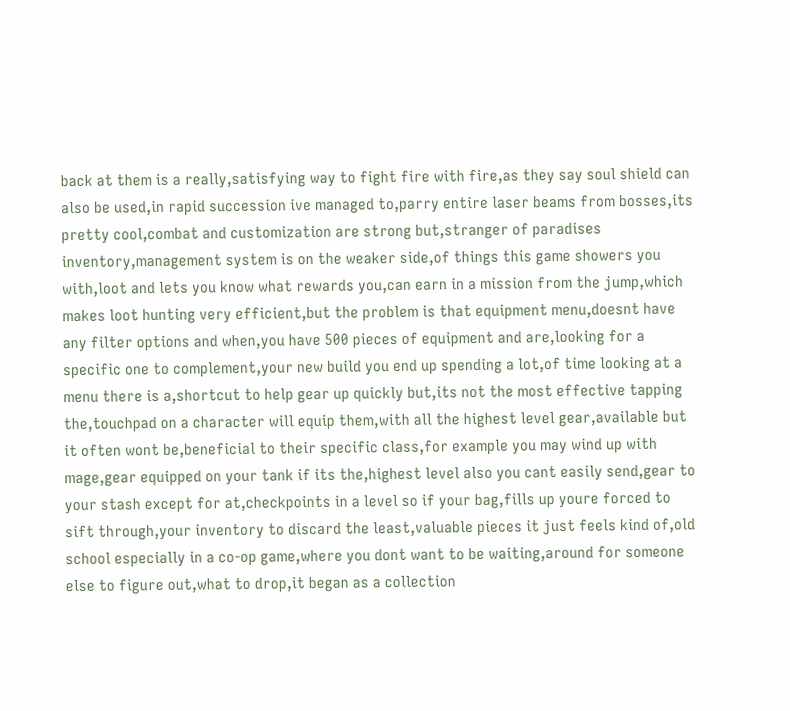back at them is a really,satisfying way to fight fire with fire,as they say soul shield can also be used,in rapid succession ive managed to,parry entire laser beams from bosses,its pretty cool,combat and customization are strong but,stranger of paradises inventory,management system is on the weaker side,of things this game showers you with,loot and lets you know what rewards you,can earn in a mission from the jump,which makes loot hunting very efficient,but the problem is that equipment menu,doesnt have any filter options and when,you have 500 pieces of equipment and are,looking for a specific one to complement,your new build you end up spending a lot,of time looking at a menu there is a,shortcut to help gear up quickly but,its not the most effective tapping the,touchpad on a character will equip them,with all the highest level gear,available but it often wont be,beneficial to their specific class,for example you may wind up with mage,gear equipped on your tank if its the,highest level also you cant easily send,gear to your stash except for at,checkpoints in a level so if your bag,fills up youre forced to sift through,your inventory to discard the least,valuable pieces it just feels kind of,old school especially in a co-op game,where you dont want to be waiting,around for someone else to figure out,what to drop,it began as a collection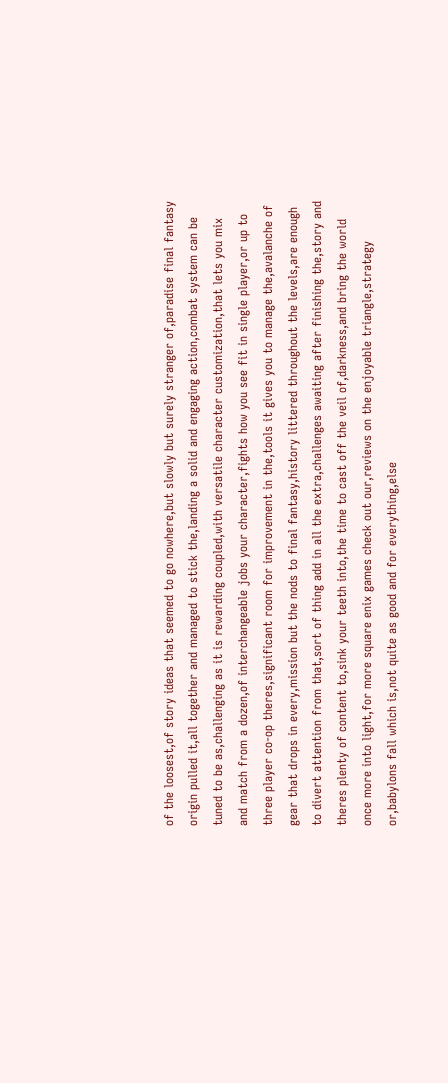of the loosest,of story ideas that seemed to go nowhere,but slowly but surely stranger of,paradise final fantasy origin pulled it,all together and managed to stick the,landing a solid and engaging action,combat system can be tuned to be as,challenging as it is rewarding coupled,with versatile character customization,that lets you mix and match from a dozen,of interchangeable jobs your character,fights how you see fit in single player,or up to three player co-op theres,significant room for improvement in the,tools it gives you to manage the,avalanche of gear that drops in every,mission but the nods to final fantasy,history littered throughout the levels,are enough to divert attention from that,sort of thing add in all the extra,challenges awaiting after finishing the,story and theres plenty of content to,sink your teeth into,the time to cast off the veil of,darkness,and bring the world once more into light,for more square enix games check out our,reviews on the enjoyable triangle,strategy or,babylons fall which is,not quite as good and for everything,else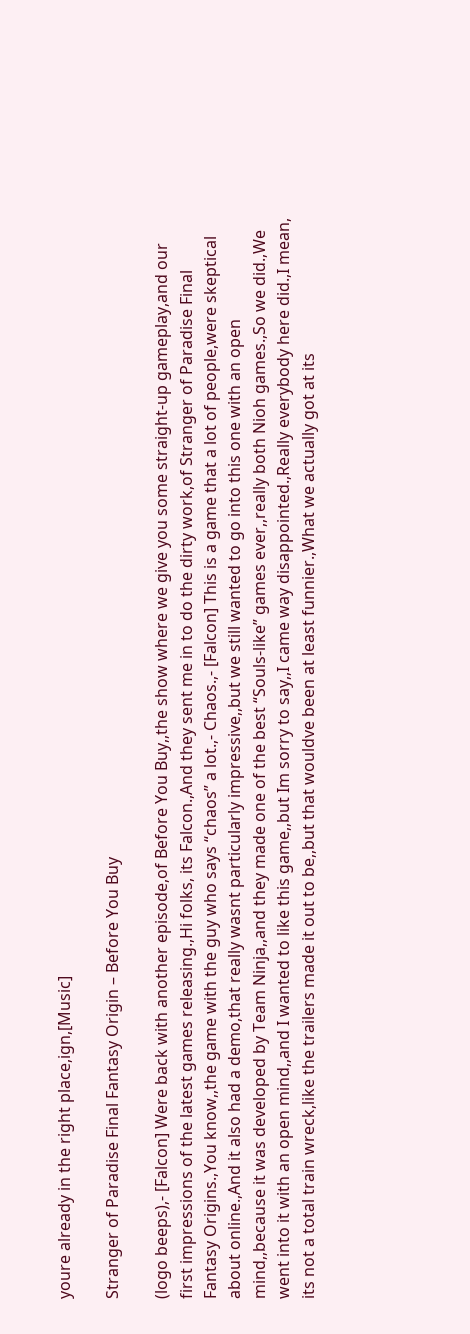youre already in the right place,ign,[Music]

Stranger of Paradise Final Fantasy Origin – Before You Buy

(logo beeps),- [Falcon] Were back with another episode,of Before You Buy,,the show where we give you some straight-up gameplay,and our first impressions of the latest games releasing.,Hi folks, its Falcon.,And they sent me in to do the dirty work,of Stranger of Paradise Final Fantasy Origins.,You know,,the game with the guy who says “chaos” a lot.,- Chaos.,- [Falcon] This is a game that a lot of people,were skeptical about online.,And it also had a demo,that really wasnt particularly impressive,,but we still wanted to go into this one with an open mind,,because it was developed by Team Ninja,,and they made one of the best “Souls-like” games ever,,really both Nioh games.,So we did.,We went into it with an open mind,,and I wanted to like this game,,but Im sorry to say,,I came way disappointed.,Really everybody here did.,I mean, its not a total train wreck,like the trailers made it out to be,,but that wouldve been at least funnier.,What we actually got at its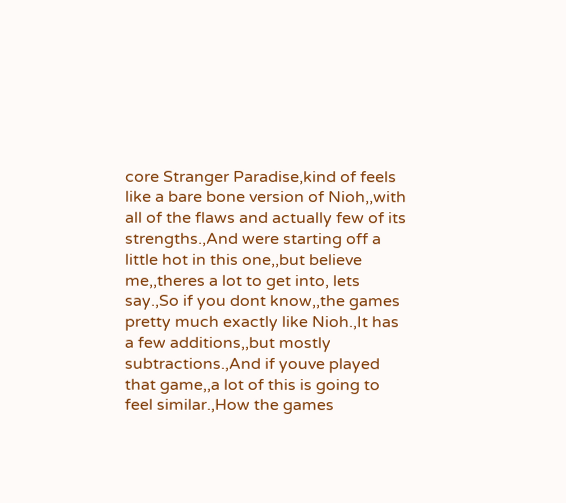core Stranger Paradise,kind of feels like a bare bone version of Nioh,,with all of the flaws and actually few of its strengths.,And were starting off a little hot in this one,,but believe me,,theres a lot to get into, lets say.,So if you dont know,,the games pretty much exactly like Nioh.,It has a few additions,,but mostly subtractions.,And if youve played that game,,a lot of this is going to feel similar.,How the games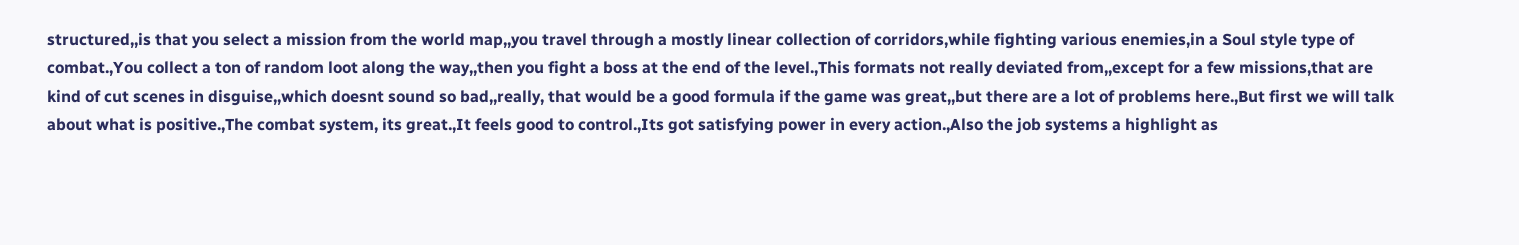structured,,is that you select a mission from the world map,,you travel through a mostly linear collection of corridors,while fighting various enemies,in a Soul style type of combat.,You collect a ton of random loot along the way,,then you fight a boss at the end of the level.,This formats not really deviated from,,except for a few missions,that are kind of cut scenes in disguise,,which doesnt sound so bad,,really, that would be a good formula if the game was great,,but there are a lot of problems here.,But first we will talk about what is positive.,The combat system, its great.,It feels good to control.,Its got satisfying power in every action.,Also the job systems a highlight as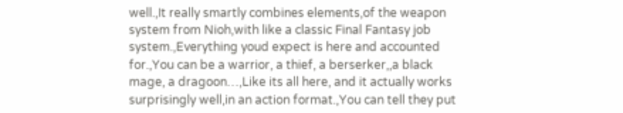well.,It really smartly combines elements,of the weapon system from Nioh,with like a classic Final Fantasy job system.,Everything youd expect is here and accounted for.,You can be a warrior, a thief, a berserker,,a black mage, a dragoon…,Like its all here, and it actually works surprisingly well,in an action format.,You can tell they put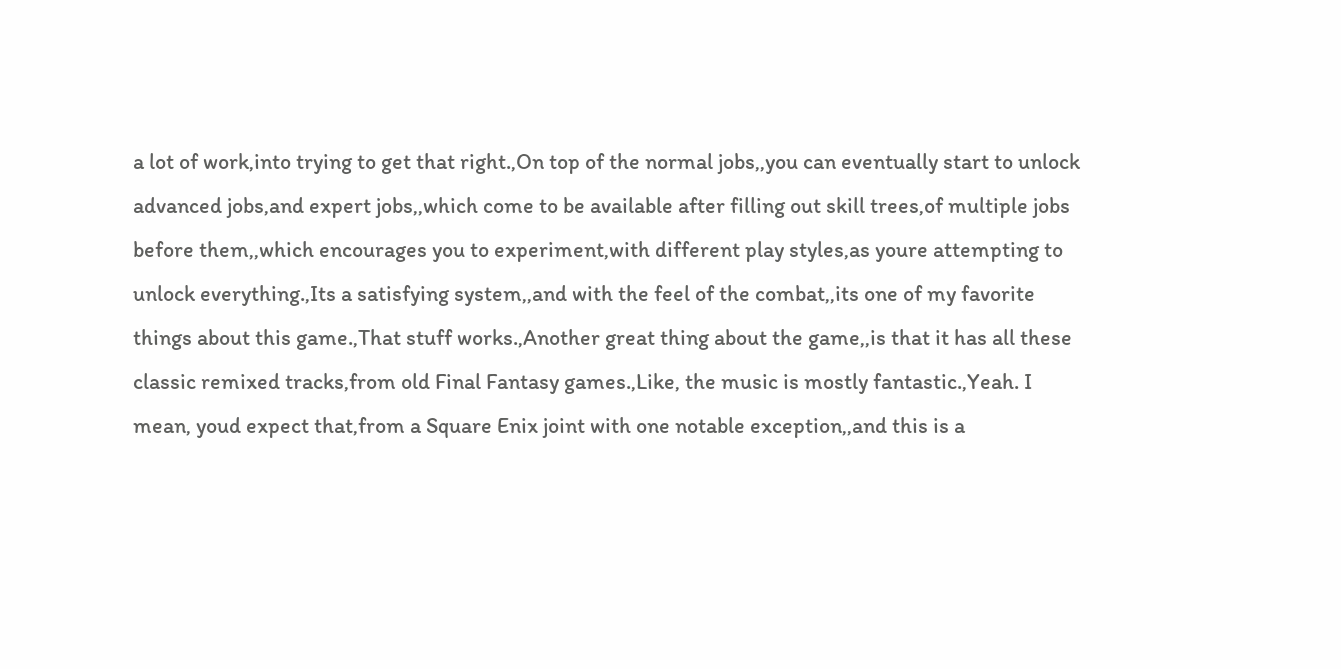a lot of work,into trying to get that right.,On top of the normal jobs,,you can eventually start to unlock advanced jobs,and expert jobs,,which come to be available after filling out skill trees,of multiple jobs before them,,which encourages you to experiment,with different play styles,as youre attempting to unlock everything.,Its a satisfying system,,and with the feel of the combat,,its one of my favorite things about this game.,That stuff works.,Another great thing about the game,,is that it has all these classic remixed tracks,from old Final Fantasy games.,Like, the music is mostly fantastic.,Yeah. I mean, youd expect that,from a Square Enix joint with one notable exception,,and this is a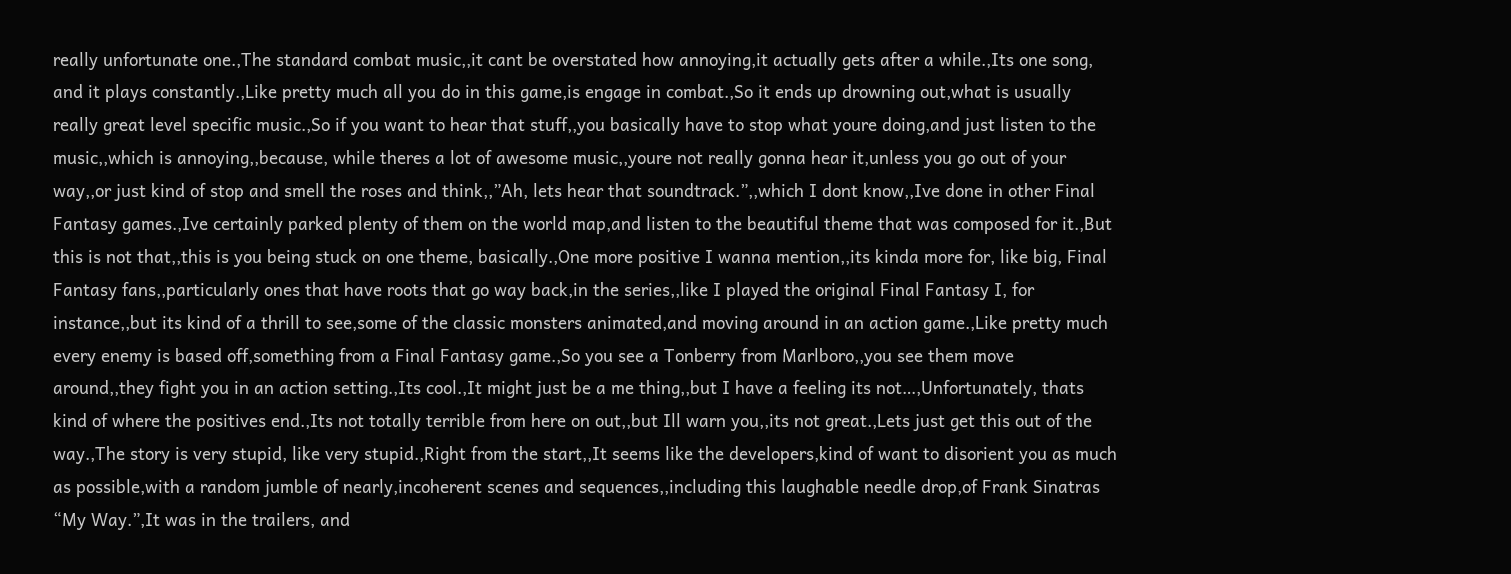really unfortunate one.,The standard combat music,,it cant be overstated how annoying,it actually gets after a while.,Its one song, and it plays constantly.,Like pretty much all you do in this game,is engage in combat.,So it ends up drowning out,what is usually really great level specific music.,So if you want to hear that stuff,,you basically have to stop what youre doing,and just listen to the music,,which is annoying,,because, while theres a lot of awesome music,,youre not really gonna hear it,unless you go out of your way,,or just kind of stop and smell the roses and think,,”Ah, lets hear that soundtrack.”,,which I dont know,,Ive done in other Final Fantasy games.,Ive certainly parked plenty of them on the world map,and listen to the beautiful theme that was composed for it.,But this is not that,,this is you being stuck on one theme, basically.,One more positive I wanna mention,,its kinda more for, like big, Final Fantasy fans,,particularly ones that have roots that go way back,in the series,,like I played the original Final Fantasy I, for instance,,but its kind of a thrill to see,some of the classic monsters animated,and moving around in an action game.,Like pretty much every enemy is based off,something from a Final Fantasy game.,So you see a Tonberry from Marlboro,,you see them move around,,they fight you in an action setting.,Its cool.,It might just be a me thing,,but I have a feeling its not…,Unfortunately, thats kind of where the positives end.,Its not totally terrible from here on out,,but Ill warn you,,its not great.,Lets just get this out of the way.,The story is very stupid, like very stupid.,Right from the start,,It seems like the developers,kind of want to disorient you as much as possible,with a random jumble of nearly,incoherent scenes and sequences,,including this laughable needle drop,of Frank Sinatras “My Way.”,It was in the trailers, and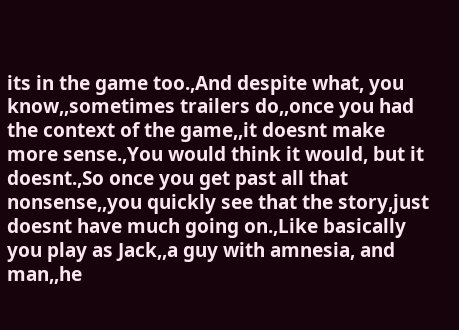its in the game too.,And despite what, you know,,sometimes trailers do,,once you had the context of the game,,it doesnt make more sense.,You would think it would, but it doesnt.,So once you get past all that nonsense,,you quickly see that the story,just doesnt have much going on.,Like basically you play as Jack,,a guy with amnesia, and man,,he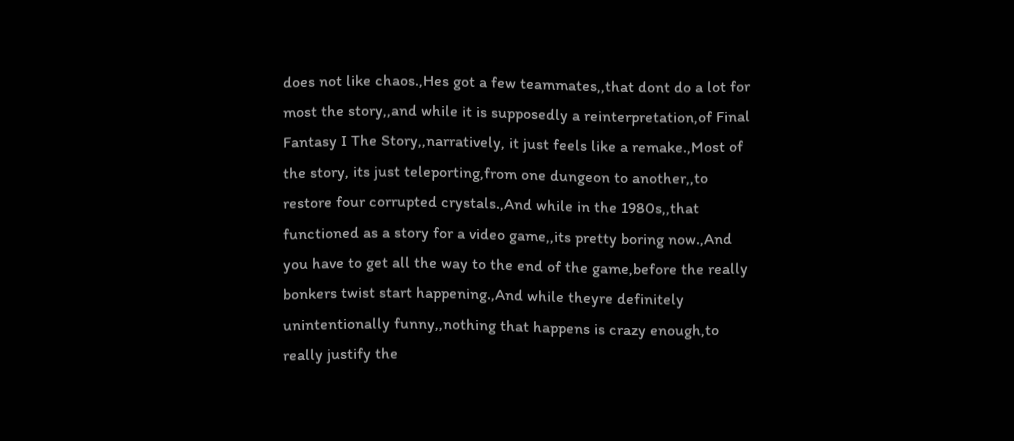does not like chaos.,Hes got a few teammates,,that dont do a lot for most the story,,and while it is supposedly a reinterpretation,of Final Fantasy I The Story,,narratively, it just feels like a remake.,Most of the story, its just teleporting,from one dungeon to another,,to restore four corrupted crystals.,And while in the 1980s,,that functioned as a story for a video game,,its pretty boring now.,And you have to get all the way to the end of the game,before the really bonkers twist start happening.,And while theyre definitely unintentionally funny,,nothing that happens is crazy enough,to really justify the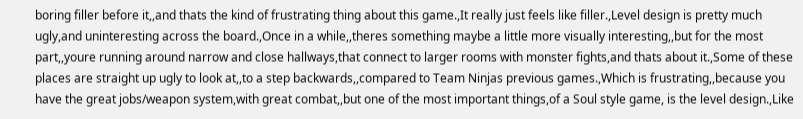boring filler before it,,and thats the kind of frustrating thing about this game.,It really just feels like filler.,Level design is pretty much ugly,and uninteresting across the board.,Once in a while,,theres something maybe a little more visually interesting,,but for the most part,,youre running around narrow and close hallways,that connect to larger rooms with monster fights,and thats about it.,Some of these places are straight up ugly to look at,,to a step backwards,,compared to Team Ninjas previous games.,Which is frustrating,,because you have the great jobs/weapon system,with great combat,,but one of the most important things,of a Soul style game, is the level design.,Like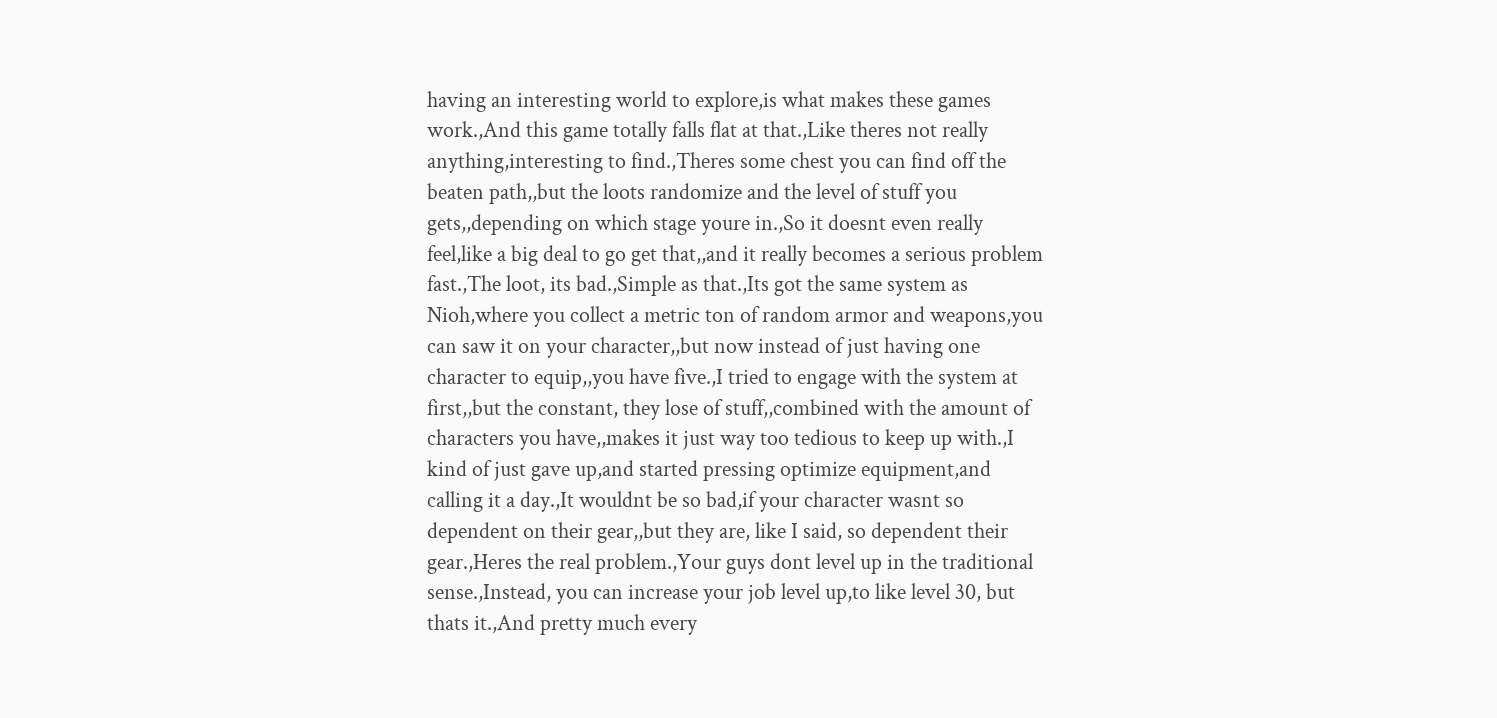having an interesting world to explore,is what makes these games work.,And this game totally falls flat at that.,Like theres not really anything,interesting to find.,Theres some chest you can find off the beaten path,,but the loots randomize and the level of stuff you gets,,depending on which stage youre in.,So it doesnt even really feel,like a big deal to go get that,,and it really becomes a serious problem fast.,The loot, its bad.,Simple as that.,Its got the same system as Nioh,where you collect a metric ton of random armor and weapons,you can saw it on your character,,but now instead of just having one character to equip,,you have five.,I tried to engage with the system at first,,but the constant, they lose of stuff,,combined with the amount of characters you have,,makes it just way too tedious to keep up with.,I kind of just gave up,and started pressing optimize equipment,and calling it a day.,It wouldnt be so bad,if your character wasnt so dependent on their gear,,but they are, like I said, so dependent their gear.,Heres the real problem.,Your guys dont level up in the traditional sense.,Instead, you can increase your job level up,to like level 30, but thats it.,And pretty much every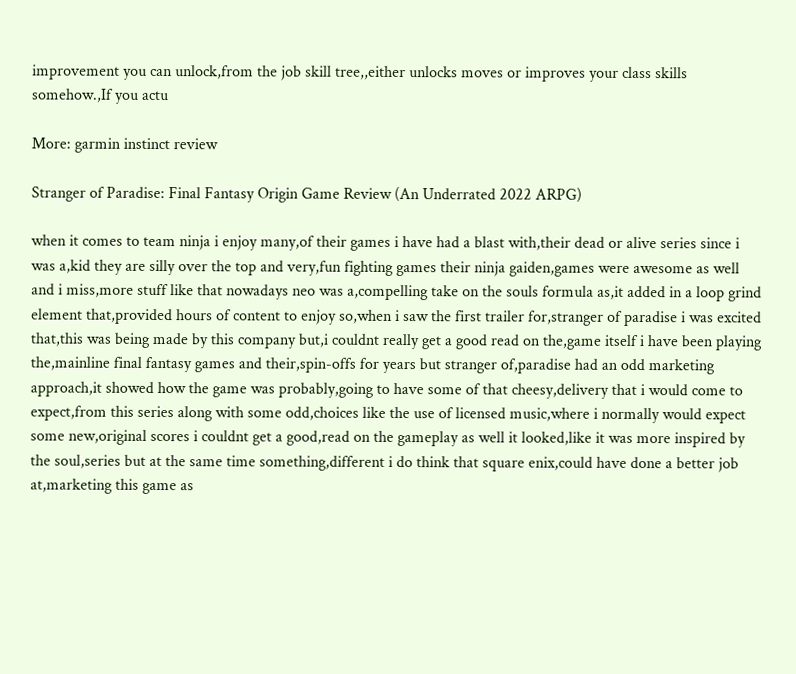improvement you can unlock,from the job skill tree,,either unlocks moves or improves your class skills somehow.,If you actu

More: garmin instinct review

Stranger of Paradise: Final Fantasy Origin Game Review (An Underrated 2022 ARPG)

when it comes to team ninja i enjoy many,of their games i have had a blast with,their dead or alive series since i was a,kid they are silly over the top and very,fun fighting games their ninja gaiden,games were awesome as well and i miss,more stuff like that nowadays neo was a,compelling take on the souls formula as,it added in a loop grind element that,provided hours of content to enjoy so,when i saw the first trailer for,stranger of paradise i was excited that,this was being made by this company but,i couldnt really get a good read on the,game itself i have been playing the,mainline final fantasy games and their,spin-offs for years but stranger of,paradise had an odd marketing approach,it showed how the game was probably,going to have some of that cheesy,delivery that i would come to expect,from this series along with some odd,choices like the use of licensed music,where i normally would expect some new,original scores i couldnt get a good,read on the gameplay as well it looked,like it was more inspired by the soul,series but at the same time something,different i do think that square enix,could have done a better job at,marketing this game as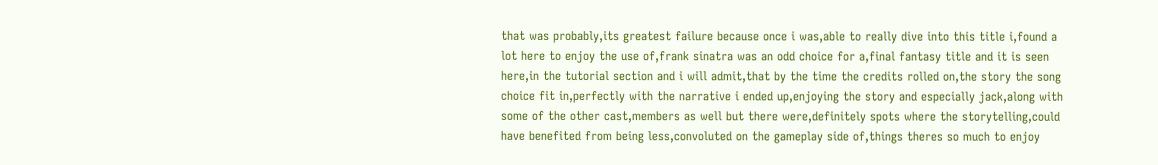that was probably,its greatest failure because once i was,able to really dive into this title i,found a lot here to enjoy the use of,frank sinatra was an odd choice for a,final fantasy title and it is seen here,in the tutorial section and i will admit,that by the time the credits rolled on,the story the song choice fit in,perfectly with the narrative i ended up,enjoying the story and especially jack,along with some of the other cast,members as well but there were,definitely spots where the storytelling,could have benefited from being less,convoluted on the gameplay side of,things theres so much to enjoy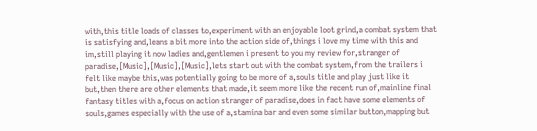with,this title loads of classes to,experiment with an enjoyable loot grind,a combat system that is satisfying and,leans a bit more into the action side of,things i love my time with this and im,still playing it now ladies and,gentlemen i present to you my review for,stranger of paradise,[Music],[Music],[Music],lets start out with the combat system,from the trailers i felt like maybe this,was potentially going to be more of a,souls title and play just like it but,then there are other elements that made,it seem more like the recent run of,mainline final fantasy titles with a,focus on action stranger of paradise,does in fact have some elements of souls,games especially with the use of a,stamina bar and even some similar button,mapping but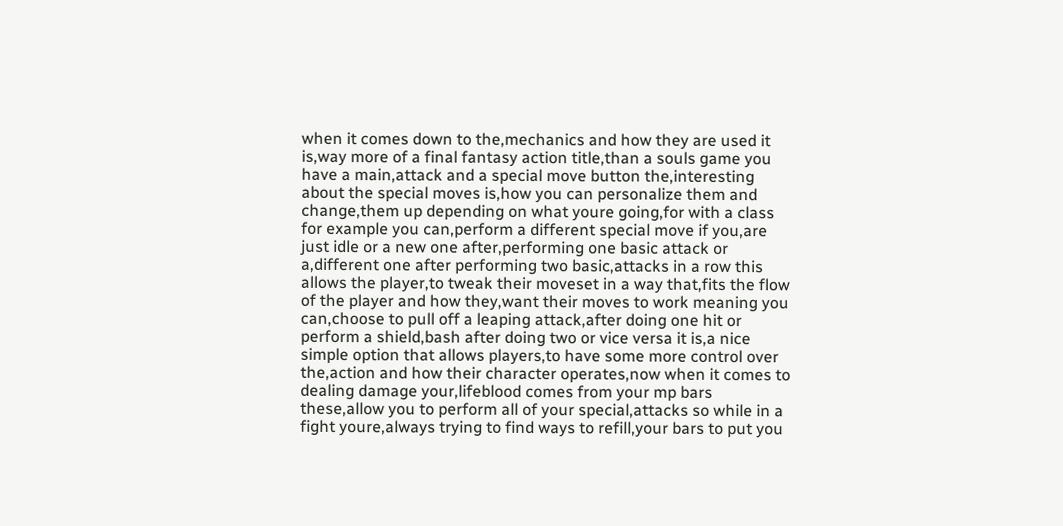when it comes down to the,mechanics and how they are used it is,way more of a final fantasy action title,than a souls game you have a main,attack and a special move button the,interesting about the special moves is,how you can personalize them and change,them up depending on what youre going,for with a class for example you can,perform a different special move if you,are just idle or a new one after,performing one basic attack or a,different one after performing two basic,attacks in a row this allows the player,to tweak their moveset in a way that,fits the flow of the player and how they,want their moves to work meaning you can,choose to pull off a leaping attack,after doing one hit or perform a shield,bash after doing two or vice versa it is,a nice simple option that allows players,to have some more control over the,action and how their character operates,now when it comes to dealing damage your,lifeblood comes from your mp bars these,allow you to perform all of your special,attacks so while in a fight youre,always trying to find ways to refill,your bars to put you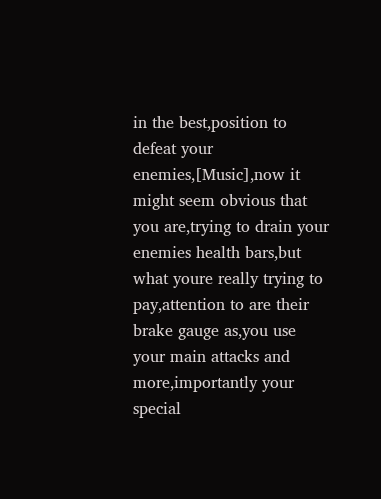in the best,position to defeat your enemies,[Music],now it might seem obvious that you are,trying to drain your enemies health bars,but what youre really trying to pay,attention to are their brake gauge as,you use your main attacks and more,importantly your special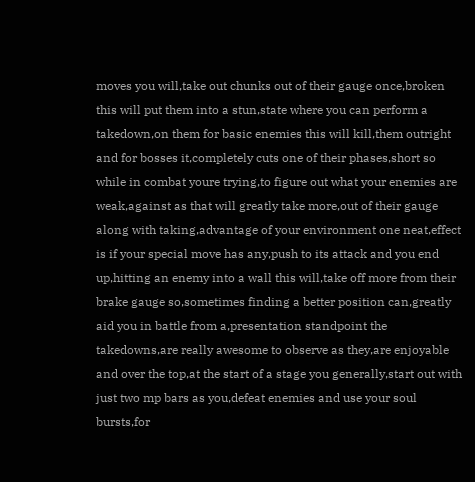moves you will,take out chunks out of their gauge once,broken this will put them into a stun,state where you can perform a takedown,on them for basic enemies this will kill,them outright and for bosses it,completely cuts one of their phases,short so while in combat youre trying,to figure out what your enemies are weak,against as that will greatly take more,out of their gauge along with taking,advantage of your environment one neat,effect is if your special move has any,push to its attack and you end up,hitting an enemy into a wall this will,take off more from their brake gauge so,sometimes finding a better position can,greatly aid you in battle from a,presentation standpoint the takedowns,are really awesome to observe as they,are enjoyable and over the top,at the start of a stage you generally,start out with just two mp bars as you,defeat enemies and use your soul bursts,for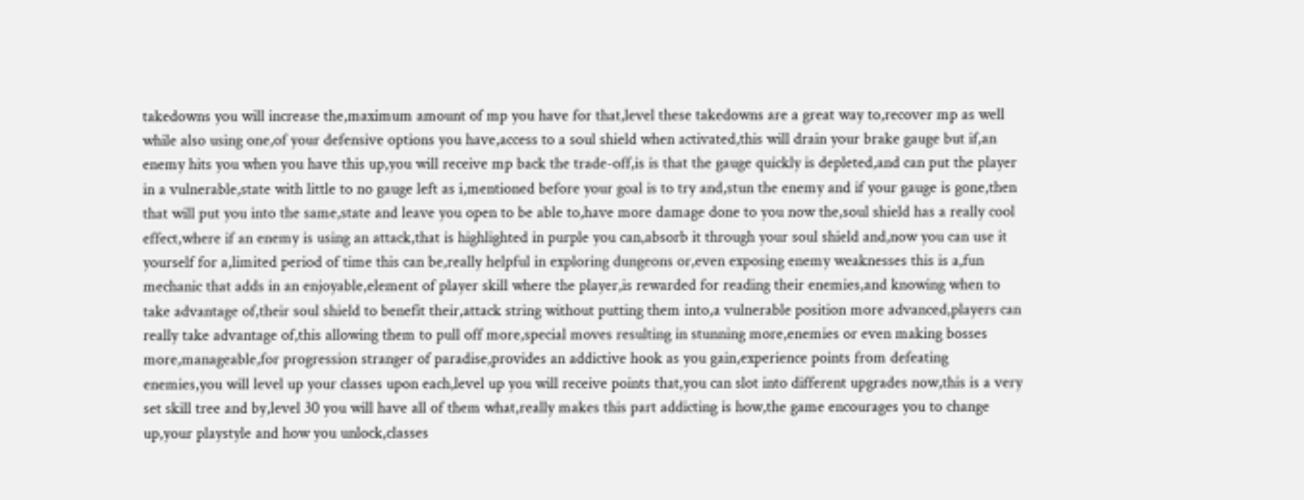takedowns you will increase the,maximum amount of mp you have for that,level these takedowns are a great way to,recover mp as well while also using one,of your defensive options you have,access to a soul shield when activated,this will drain your brake gauge but if,an enemy hits you when you have this up,you will receive mp back the trade-off,is is that the gauge quickly is depleted,and can put the player in a vulnerable,state with little to no gauge left as i,mentioned before your goal is to try and,stun the enemy and if your gauge is gone,then that will put you into the same,state and leave you open to be able to,have more damage done to you now the,soul shield has a really cool effect,where if an enemy is using an attack,that is highlighted in purple you can,absorb it through your soul shield and,now you can use it yourself for a,limited period of time this can be,really helpful in exploring dungeons or,even exposing enemy weaknesses this is a,fun mechanic that adds in an enjoyable,element of player skill where the player,is rewarded for reading their enemies,and knowing when to take advantage of,their soul shield to benefit their,attack string without putting them into,a vulnerable position more advanced,players can really take advantage of,this allowing them to pull off more,special moves resulting in stunning more,enemies or even making bosses more,manageable,for progression stranger of paradise,provides an addictive hook as you gain,experience points from defeating enemies,you will level up your classes upon each,level up you will receive points that,you can slot into different upgrades now,this is a very set skill tree and by,level 30 you will have all of them what,really makes this part addicting is how,the game encourages you to change up,your playstyle and how you unlock,classes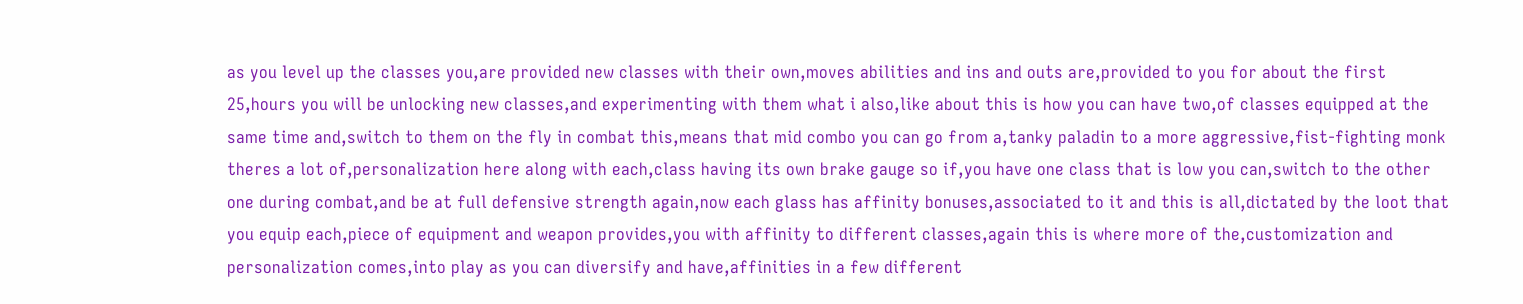as you level up the classes you,are provided new classes with their own,moves abilities and ins and outs are,provided to you for about the first 25,hours you will be unlocking new classes,and experimenting with them what i also,like about this is how you can have two,of classes equipped at the same time and,switch to them on the fly in combat this,means that mid combo you can go from a,tanky paladin to a more aggressive,fist-fighting monk theres a lot of,personalization here along with each,class having its own brake gauge so if,you have one class that is low you can,switch to the other one during combat,and be at full defensive strength again,now each glass has affinity bonuses,associated to it and this is all,dictated by the loot that you equip each,piece of equipment and weapon provides,you with affinity to different classes,again this is where more of the,customization and personalization comes,into play as you can diversify and have,affinities in a few different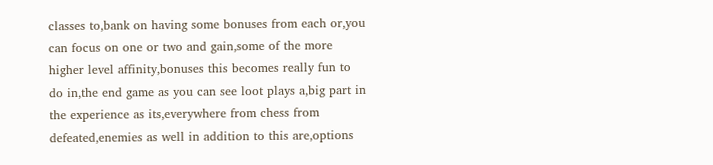classes to,bank on having some bonuses from each or,you can focus on one or two and gain,some of the more higher level affinity,bonuses this becomes really fun to do in,the end game as you can see loot plays a,big part in the experience as its,everywhere from chess from defeated,enemies as well in addition to this are,options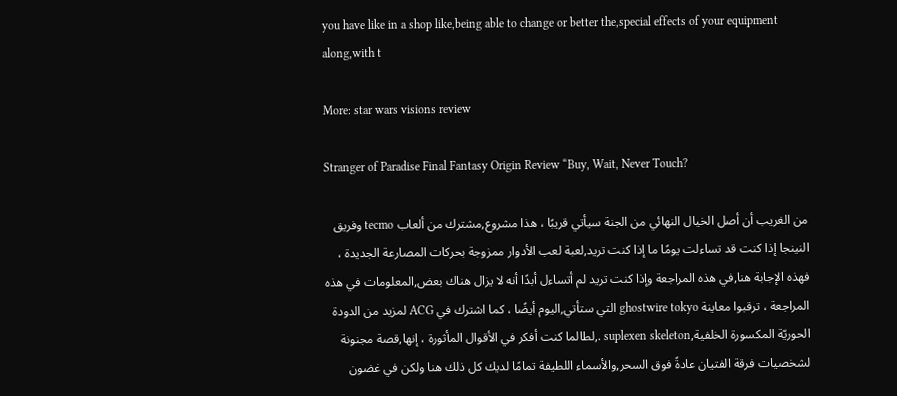you have like in a shop like,being able to change or better the,special effects of your equipment along,with t

More: star wars visions review

Stranger of Paradise Final Fantasy Origin Review “Buy, Wait, Never Touch?

من الغريب أن أصل الخيال النهائي من الجنة سيأتي قريبًا ، هذا مشروع,مشترك من ألعاب tecmo وفريق النينجا إذا كنت قد تساءلت يومًا ما إذا كنت تريد,لعبة لعب الأدوار ممزوجة بحركات المصارعة الجديدة ، فهذه الإجابة هنا,في هذه المراجعة وإذا كنت تريد لم أتساءل أبدًا أنه لا يزال هناك بعض,المعلومات في هذه المراجعة ، ترقبوا معاينة ghostwire tokyo التي ستأتي,اليوم أيضًا ، كما اشترك في ACG لمزيد من الدودة الحوريّة المكسورة الخلفية,suplexen skeleton .,لطالما كنت أفكر في الأقوال المأثورة ، إنها,قصة مجنونة لشخصيات فرقة الفتيان عادةً فوق السحر,والأسماء اللطيفة تمامًا لديك كل ذلك هنا ولكن في غضون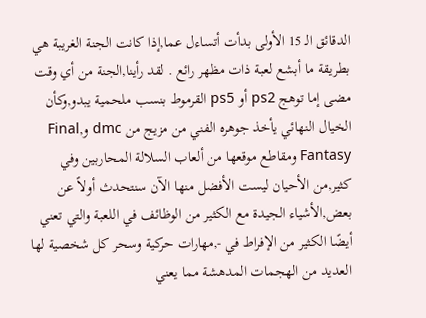الدقائق الـ 15 الأولى بدأت أتساءل عما,إذا كانت الجنة الغريبة هي بطريقة ما أبشع لعبة ذات مظهر رائع . لقد رأينا,الجنة من أي وقت مضى إما توهج ps2 أو ps5 القرموط بنسب ملحمية يبدو,وكأن الخيال النهائي يأخذ جوهره الفني من مزيج من dmc و,Final Fantasy ومقاطع موقعها من ألعاب السلالة المحاربين وفي كثير,من الأحيان ليست الأفضل منها الآن سنتحدث أولاً عن بعض,الأشياء الجيدة مع الكثير من الوظائف في اللعبة والتي تعني أيضًا الكثير من الإفراط في -,مهارات حركية وسحر كل شخصية لها العديد من الهجمات المدهشة مما يعني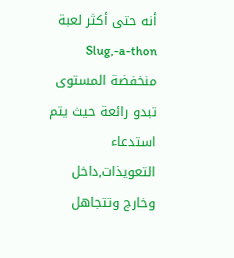أنه حتى أكثر لعبة Slug,-a-thon منخفضة المستوى تبدو رائعة حيث يتم استدعاء التعويذات,داخل وخارج وتتجاهل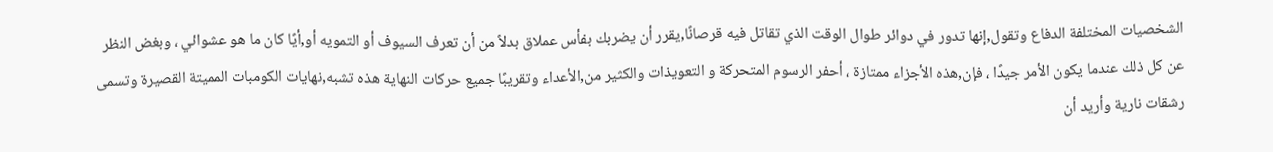الشخصيات المختلفة الدفاع وتقول,إنها تدور في دوائر طوال الوقت الذي تقاتل فيه قرصانًا,يقرر أن يضربك بفأس عملاق بدلاً من أن تعرف السيوف أو التمويه أو,أيًا كان ما هو عشوائي ، وبغض النظر عن كل ذلك عندما يكون الأمر جيدًا ، فإن,هذه الأجزاء ممتازة ، أحفر الرسوم المتحركة و التعويذات والكثير من,الأعداء وتقريبًا جميع حركات النهاية هذه تشبه,نهايات الكومبات المميتة القصيرة وتسمى رشقات نارية وأريد أن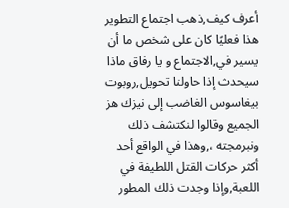أعرف كيف,ذهب اجتماع التطوير هذا فعليًا كان على شخص ما أن يسير في,الاجتماع و يا رفاق ماذا سيحدث إذا حاولنا تحويل,روبوت بيغاسوس الغاضب إلى نيزك هز الجميع وقالوا لنكتشف ذلك ونبرمجته ،,وهذا في الواقع أحد أكثر حركات القتل اللطيفة في اللعبة,وإذا وجدت ذلك المطور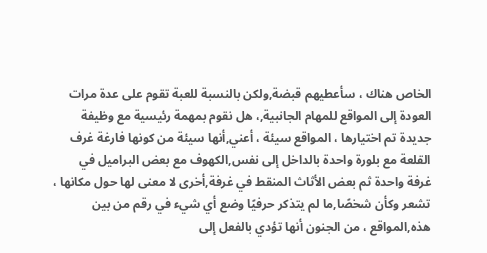الخاص هناك ، سأعطيهم قبضة,ولكن بالنسبة للعبة تقوم على عدة مرات العودة إلى المواقع للمهام الجانبية,، هل نقوم بمهمة رئيسية مع وظيفة جديدة تم اختيارها ، المواقع سيئة ، أعني,أنها سيئة من كونها فارغة غرف القلعة مع بلورة واحدة بالداخل إلى نفس,الكهوف مع بعض البراميل في غرفة واحدة ثم بعض الأثاث المنقط في غرفة,أخرى لا معنى لها حول مكانها ، تشعر وكأن شخصًا,ما لم يتذكر حرفيًا وضع أي شيء في رقم من بين هذه,المواقع ، من الجنون أنها تؤدي بالفعل إلى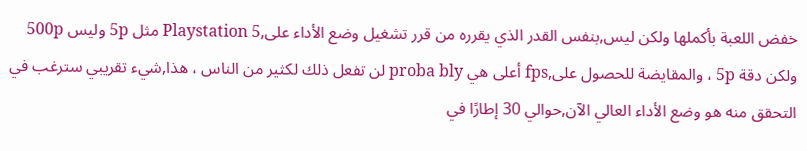خفض اللعبة بأكملها ولكن ليس,بنفس القدر الذي يقرره من قرر تشغيل وضع الأداء على,Playstation 5 مثل 5p وليس 500p ولكن دقة 5p ، والمقايضة للحصول على,fps أعلى هي proba bly لن تفعل ذلك لكثير من الناس ، هذا,شيء تقريبي سترغب في التحقق منه هو وضع الأداء العالي الآن,حوالي 30 إطارًا في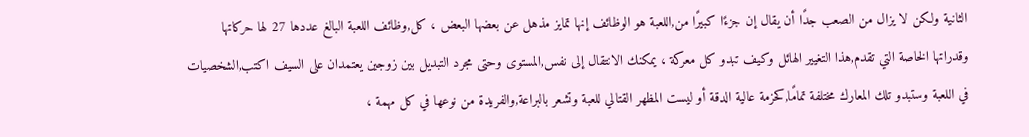الثانية ولكن لا يزال من الصعب جدًا أن يقال إن جزءًا كبيرًا من,اللعبة هو الوظائف إنها تمايز مذهل عن بعضها البعض ، كل,وظائف اللعبة البالغ عددها 27 لها حركاتها وقدراتها الخاصة التي تقدم,هذا التغيير الهائل وكيف تبدو كل معركة ، يمكنك الانتقال إلى نفس,المستوى وحتى مجرد التبديل بين زوجين يعتمدان على السيف اكتب,الشخصيات في اللعبة وستبدو تلك المعارك مختلفة تمامًا,كحزمة عالية الدقة أو ليست المظهر القتالي للعبة وتشعر بالبراعة,والفريدة من نوعها في كل مهمة ،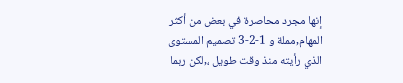إنها مجرد محاصرة في بعض من أكثر المهام,مملة و 1-2-3 تصميم المستوى الذي رأيته منذ وقت طويل ،,لكن ربما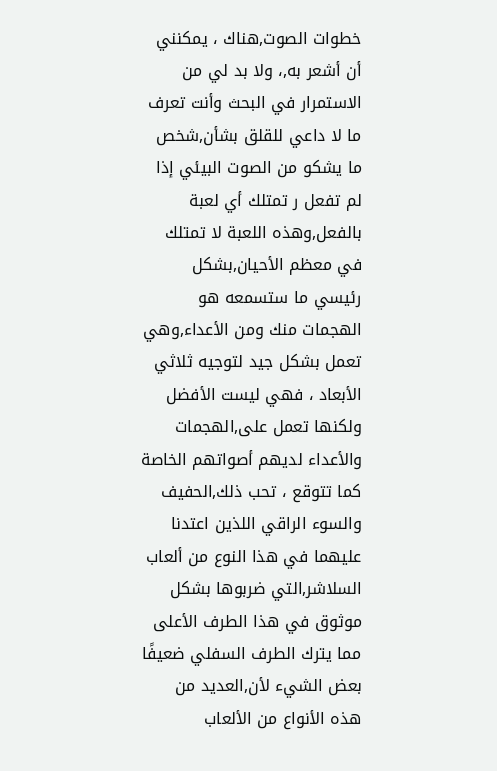خطوات الصوت,هناك ، يمكنني أن أشعر به,، ولا بد لي من الاستمرار في البحث وأنت تعرف ما لا داعي للقلق بشأن,شخص ما يشكو من الصوت البيئي إذا لم تفعل ر تمتلك أي لعبة بالفعل,وهذه اللعبة لا تمتلك في معظم الأحيان,بشكل رئيسي ما ستسمعه هو الهجمات منك ومن الأعداء,وهي تعمل بشكل جيد لتوجيه ثلاثي الأبعاد ، فهي ليست الأفضل ولكنها تعمل على,الهجمات والأعداء لديهم أصواتهم الخاصة كما تتوقع ، تحب ذلك,الحفيف والسوء الراقي اللذين اعتدنا عليهما في هذا النوع من ألعاب السلاشر,التي ضربوها بشكل موثوق في هذا الطرف الأعلى مما يترك الطرف السفلي ضعيفًا بعض الشيء لأن,العديد من هذه الأنواع من الألعاب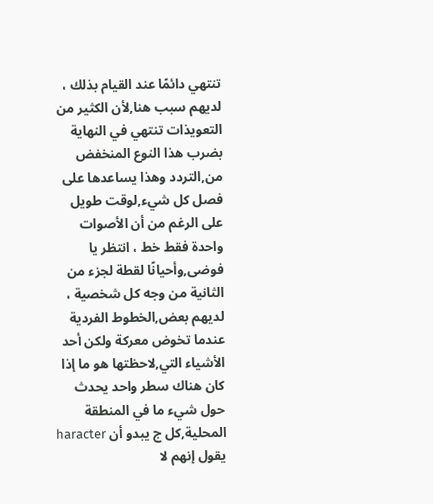تنتهي دائمًا عند القيام بذلك ، لديهم سبب هنا,لأن الكثير من التعويذات تنتهي في النهاية بضرب هذا النوع المنخفض من,التردد وهذا يساعدها على فصل كل شيء,لوقت طويل على الرغم من أن الأصوات واحدة فقط خط ، انتظر يا فوضى,وأحيانًا لقطة لجزء من الثانية من وجه كل شخصية ، لديهم بعض,الخطوط الفردية عندما تخوض معركة ولكن أحد الأشياء التي,لاحظتها هو ما إذا كان هناك سطر واحد يحدث حول شيء ما في المنطقة المحلية,كل ج يبدو أن haracter يقول إنهم لا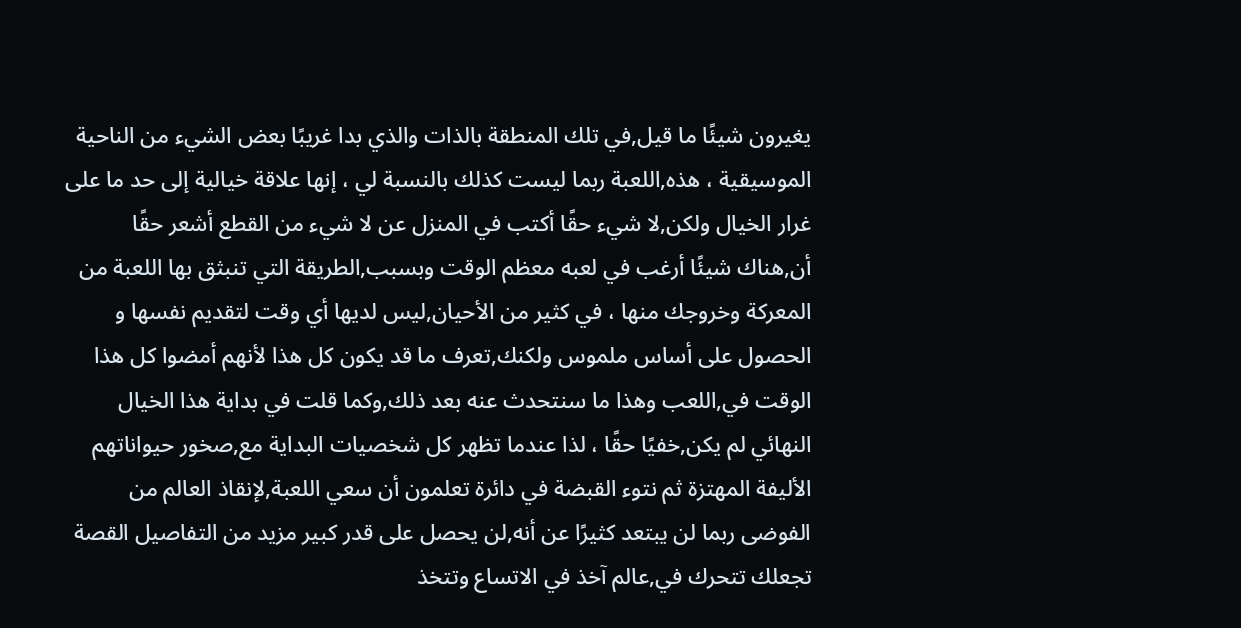يغيرون شيئًا ما قيل,في تلك المنطقة بالذات والذي بدا غريبًا بعض الشيء من الناحية الموسيقية ، هذه,اللعبة ربما ليست كذلك بالنسبة لي ، إنها علاقة خيالية إلى حد ما على غرار الخيال ولكن,لا شيء حقًا أكتب في المنزل عن لا شيء من القطع أشعر حقًا أن,هناك شيئًا أرغب في لعبه معظم الوقت وبسبب,الطريقة التي تنبثق بها اللعبة من المعركة وخروجك منها ، في كثير من الأحيان,ليس لديها أي وقت لتقديم نفسها و الحصول على أساس ملموس ولكنك,تعرف ما قد يكون كل هذا لأنهم أمضوا كل هذا الوقت في,اللعب وهذا ما سنتحدث عنه بعد ذلك,وكما قلت في بداية هذا الخيال النهائي لم يكن,خفيًا حقًا ، لذا عندما تظهر كل شخصيات البداية مع,صخور حيواناتهم الأليفة المهتزة ثم نتوء القبضة في دائرة تعلمون أن سعي اللعبة,لإنقاذ العالم من الفوضى ربما لن يبتعد كثيرًا عن أنه,لن يحصل على قدر كبير مزيد من التفاصيل القصة تجعلك تتحرك في,عالم آخذ في الاتساع وتتخذ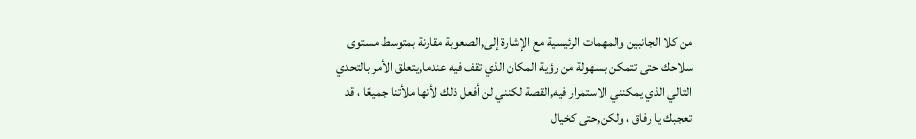من كلا الجانبين والمهمات الرئيسية مع الإشارة إلى,الصعوبة مقارنة بمتوسط مستوى سلاحك حتى تتمكن بسهولة من رؤية المكان الذي تقف فيه عندما,يتعلق الأمر بالتحدي التالي الذي يمكنني الاستمرار فيه,القصة لكنني لن أفعل ذلك لأنها ملأتنا جميعًا ، قد تعجبك يا رفاق ، ولكن,حتى كخيال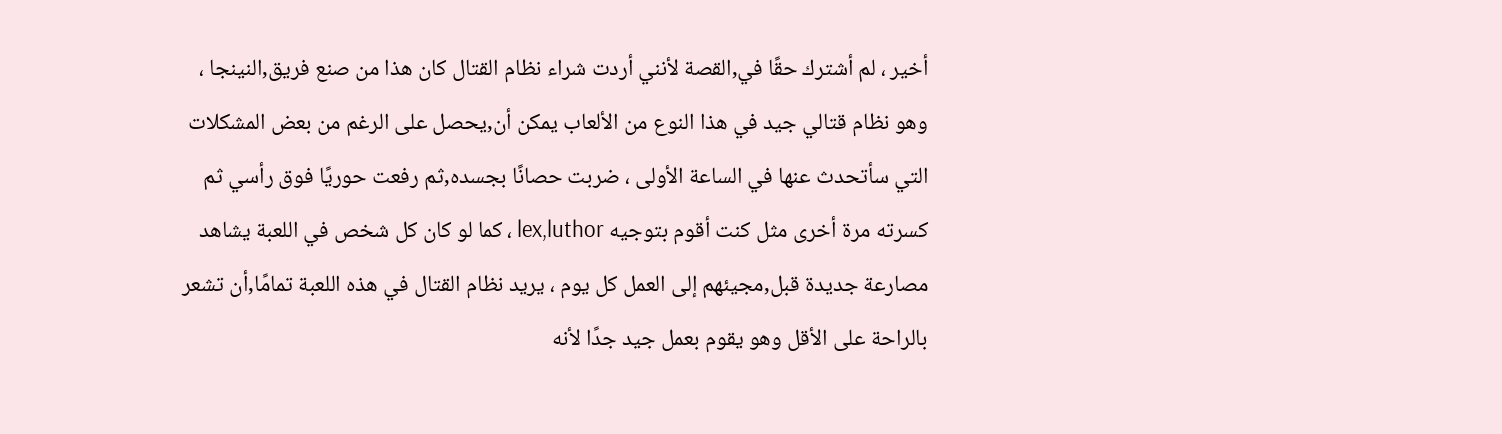أخير ، لم أشترك حقًا في,القصة لأنني أردت شراء نظام القتال كان هذا من صنع فريق,النينجا ، وهو نظام قتالي جيد في هذا النوع من الألعاب يمكن أن,يحصل على الرغم من بعض المشكلات التي سأتحدث عنها في الساعة الأولى ، ضربت حصانًا بجسده,ثم رفعت حوريًا فوق رأسي ثم كسرته مرة أخرى مثل كنت أقوم بتوجيه lex,luthor ، كما لو كان كل شخص في اللعبة يشاهد مصارعة جديدة قبل,مجيئهم إلى العمل كل يوم ، يريد نظام القتال في هذه اللعبة تمامًا,أن تشعر بالراحة على الأقل وهو يقوم بعمل جيد جدًا لأنه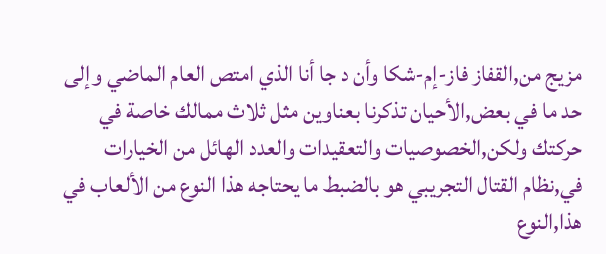مزيج من,القفاز فاز-إم-شكا وأن د جا أنا الذي امتص العام الماضي وإلى حد ما في بعض,الأحيان تذكرنا بعناوين مثل ثلاث ممالك خاصة في حركتك ولكن,الخصوصيات والتعقيدات والعدد الهائل من الخيارات في,نظام القتال التجريبي هو بالضبط ما يحتاجه هذا النوع من الألعاب في هذا,النوع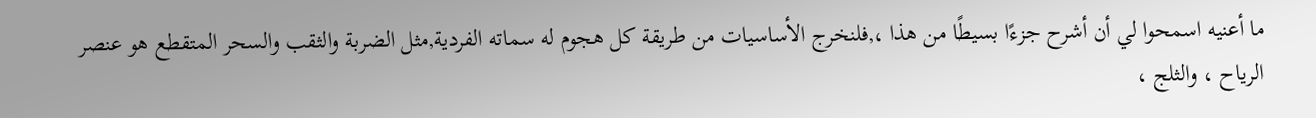ما أعنيه اسمحوا لي أن أشرح جزءًا بسيطًا من هذا ،,فلنخرج الأساسيات من طريقة كل هجوم له سماته الفردية,مثل الضربة والثقب والسحر المتقطع هو عنصر الرياح ، والثلج ،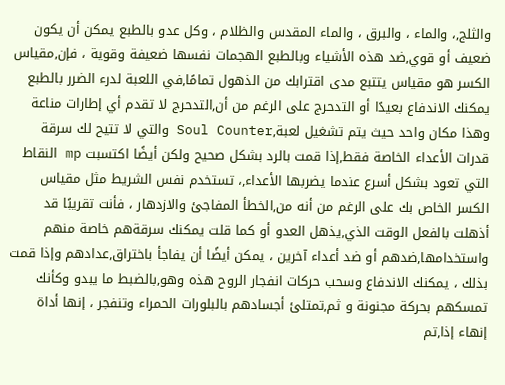والثلج,، والماء ، والبرق ، والماء المقدس والظلام ، وكل عدو بالطبع يمكن أن يكون ضعيف أو قوي,ضد هذه الأشياء وبالطبع الهجمات نفسها ضعيفة وقوية ، فإن,مقياس الكسر هو مقياس يتتبع مدى اقترابك من الذهول تمامًا,في اللعبة لدرء الضرر بالطبع يمكنك الاندفاع بعيدًا أو التدحرج على الرغم من أن,التدحرج لا تقدم أي إطارات مناعة وهذا مكان واحد حيث يتم تشغيل لعبة,Soul Counter والتي لا تتيح لك سرقة قدرات الأعداء الخاصة فقط,إذا قمت بالرد بشكل صحيح ولكن أيضًا اكتسبت mp النقاط التي تعود بشكل أسرع عندما يضربها الأعداء,، تستخدم نفس الشريط مثل مقياس الكسر الخاص بك على الرغم من أنه من,الخطأ المفاجئ والازدهار ، فأنت تقريبًا قد أذهلت بالفعل الوقت الذي,يذهل العدو أو كما قلت يمكنك سرقةهم خاصة منهم واستخدامها,ضدهم أو ضد أعداء آخرين ، يمكن أيضًا أن يفاجأ باختراق,عدادهم وإذا قمت بذلك ، يمكنك الاندفاع وسحب حركات انفجار الروح هذه وهو,بالضبط ما يبدو وكأنك تمسكهم بحركة مجنونة و ثم,تمتلئ أجسادهم بالبلورات الحمراء وتنفجر ، إنها أداة إنهاء إذا,تم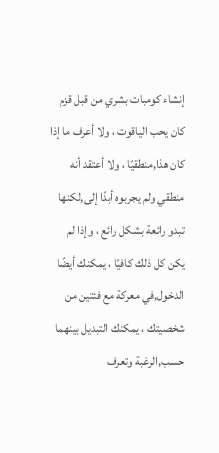إنشاء كومبات بشري من قبل قزم كان يحب الياقوت ، ولا أعرف ما إذا كان هذا,منطقيًا ، ولا أعتقد أنه منطقي ولم يجربوه أبدًا إلى,لكنها تبدو رائعة بشكل رائع ، وإذا لم يكن كل ذلك كافيًا ، يمكنك أيضًا الدخول,في معركة مع فئتين من شخصيتك ، يمكنك التبديل بينهما حسب,الرغبة وتعرف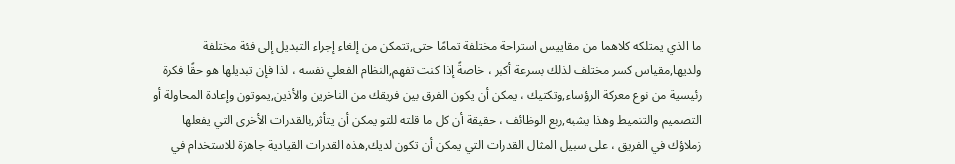ما الذي يمتلكه كلاهما من مقاييس استراحة مختلفة تمامًا حتى,تتمكن من إلغاء إجراء التبديل إلى فئة مختلفة ولديها,مقياس كسر مختلف لذلك بسرعة أكبر ، خاصةً إذا كنت تفهم,النظام الفعلي نفسه ، لذا فإن تبديلها هو حقًا فكرة رئيسية من نوع معركة الرؤساء,وتكتيك ، يمكن أن يكون الفرق بين فريقك من الناخرين والأذين,يموتون وإعادة المحاولة أو التصميم والتنميط وهذا يشبه,ربع الوظائف ، حقيقة أن كل ما قلته للتو يمكن أن يتأثر,بالقدرات الأخرى التي يفعلها زملاؤك في الفريق ، على سبيل المثال القدرات التي يمكن أن تكون لديك,هذه القدرات القيادية جاهزة للاستخدام في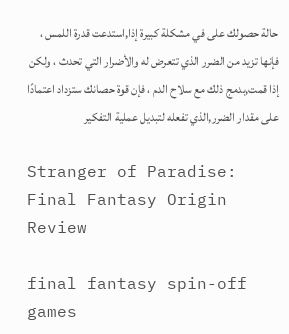حالة حصولك على في مشكلة كبيرة إذا,استدعت قدرة اللمس ، فإنها تزيد من الضرر الذي تتعرض له والأضرار التي تحدث ، ولكن إذا قمت,بدمج ذلك مع سلاح الدم ، فإن قوة حصانك ستزداد اعتمادًا على مقدار الضرر,الذي تفعله لتبديل عملية التفكير

Stranger of Paradise: Final Fantasy Origin Review

final fantasy spin-off games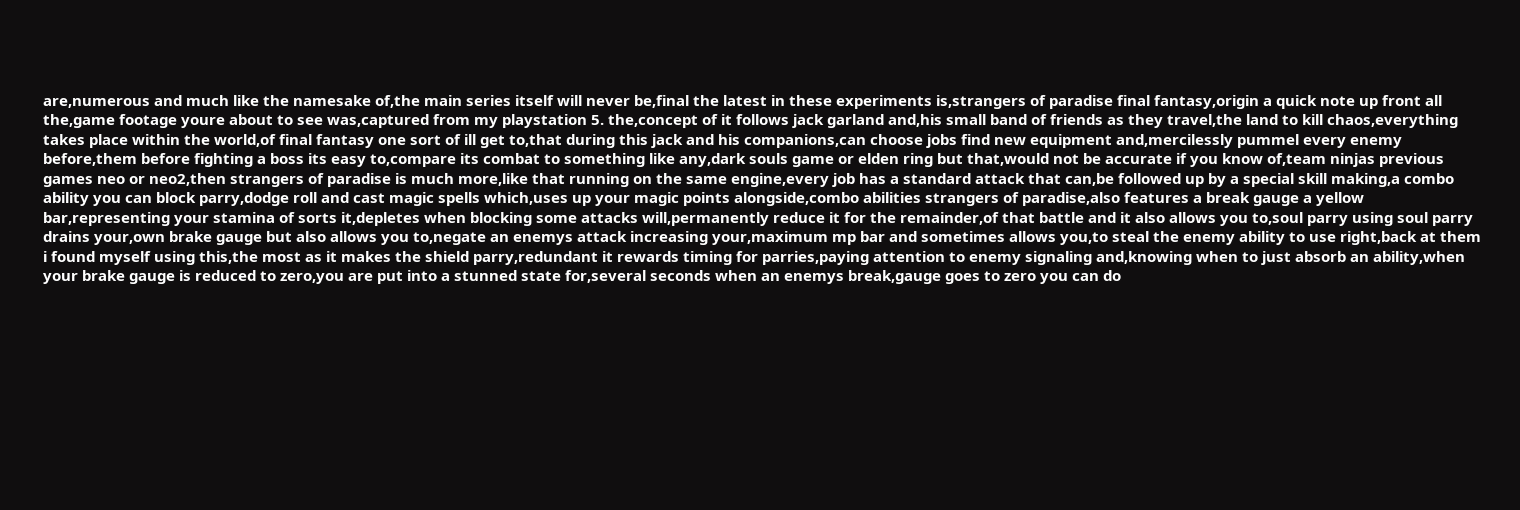are,numerous and much like the namesake of,the main series itself will never be,final the latest in these experiments is,strangers of paradise final fantasy,origin a quick note up front all the,game footage youre about to see was,captured from my playstation 5. the,concept of it follows jack garland and,his small band of friends as they travel,the land to kill chaos,everything takes place within the world,of final fantasy one sort of ill get to,that during this jack and his companions,can choose jobs find new equipment and,mercilessly pummel every enemy before,them before fighting a boss its easy to,compare its combat to something like any,dark souls game or elden ring but that,would not be accurate if you know of,team ninjas previous games neo or neo2,then strangers of paradise is much more,like that running on the same engine,every job has a standard attack that can,be followed up by a special skill making,a combo ability you can block parry,dodge roll and cast magic spells which,uses up your magic points alongside,combo abilities strangers of paradise,also features a break gauge a yellow bar,representing your stamina of sorts it,depletes when blocking some attacks will,permanently reduce it for the remainder,of that battle and it also allows you to,soul parry using soul parry drains your,own brake gauge but also allows you to,negate an enemys attack increasing your,maximum mp bar and sometimes allows you,to steal the enemy ability to use right,back at them i found myself using this,the most as it makes the shield parry,redundant it rewards timing for parries,paying attention to enemy signaling and,knowing when to just absorb an ability,when your brake gauge is reduced to zero,you are put into a stunned state for,several seconds when an enemys break,gauge goes to zero you can do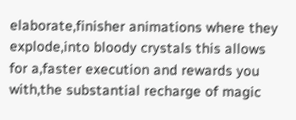elaborate,finisher animations where they explode,into bloody crystals this allows for a,faster execution and rewards you with,the substantial recharge of magic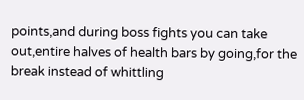points,and during boss fights you can take out,entire halves of health bars by going,for the break instead of whittling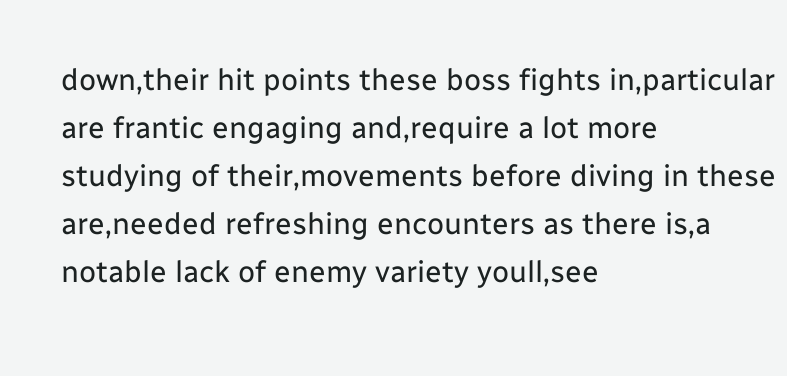down,their hit points these boss fights in,particular are frantic engaging and,require a lot more studying of their,movements before diving in these are,needed refreshing encounters as there is,a notable lack of enemy variety youll,see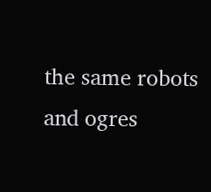the same robots and ogres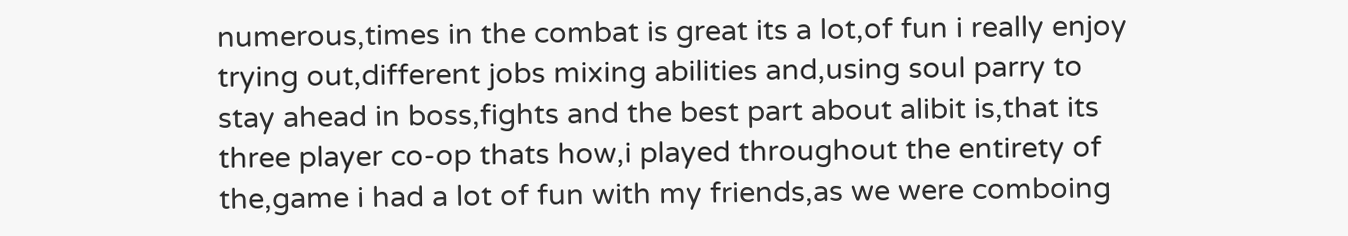numerous,times in the combat is great its a lot,of fun i really enjoy trying out,different jobs mixing abilities and,using soul parry to stay ahead in boss,fights and the best part about alibit is,that its three player co-op thats how,i played throughout the entirety of the,game i had a lot of fun with my friends,as we were comboing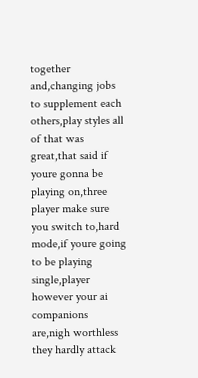together and,changing jobs to supplement each others,play styles all of that was great,that said if youre gonna be playing on,three player make sure you switch to,hard mode,if youre going to be playing single,player however your ai companions are,nigh worthless they hardly attack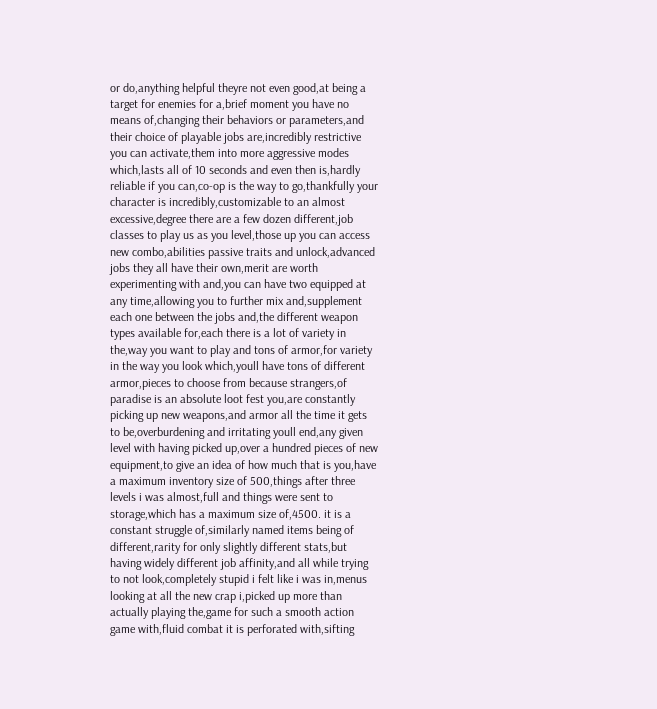or do,anything helpful theyre not even good,at being a target for enemies for a,brief moment you have no means of,changing their behaviors or parameters,and their choice of playable jobs are,incredibly restrictive you can activate,them into more aggressive modes which,lasts all of 10 seconds and even then is,hardly reliable if you can,co-op is the way to go,thankfully your character is incredibly,customizable to an almost excessive,degree there are a few dozen different,job classes to play us as you level,those up you can access new combo,abilities passive traits and unlock,advanced jobs they all have their own,merit are worth experimenting with and,you can have two equipped at any time,allowing you to further mix and,supplement each one between the jobs and,the different weapon types available for,each there is a lot of variety in the,way you want to play and tons of armor,for variety in the way you look which,youll have tons of different armor,pieces to choose from because strangers,of paradise is an absolute loot fest you,are constantly picking up new weapons,and armor all the time it gets to be,overburdening and irritating youll end,any given level with having picked up,over a hundred pieces of new equipment,to give an idea of how much that is you,have a maximum inventory size of 500,things after three levels i was almost,full and things were sent to storage,which has a maximum size of,4500. it is a constant struggle of,similarly named items being of different,rarity for only slightly different stats,but having widely different job affinity,and all while trying to not look,completely stupid i felt like i was in,menus looking at all the new crap i,picked up more than actually playing the,game for such a smooth action game with,fluid combat it is perforated with,sifting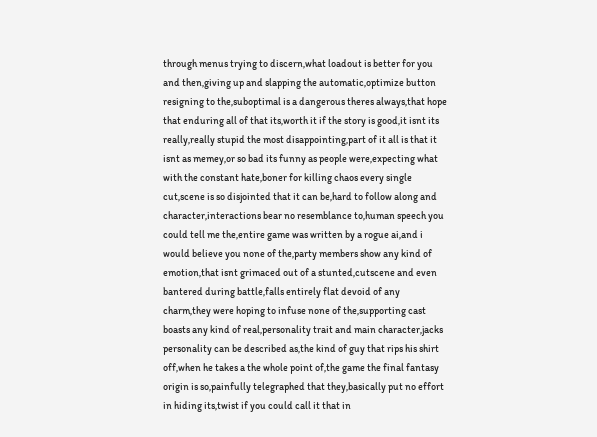through menus trying to discern,what loadout is better for you and then,giving up and slapping the automatic,optimize button resigning to the,suboptimal is a dangerous theres always,that hope that enduring all of that its,worth it if the story is good,it isnt its really,really stupid the most disappointing,part of it all is that it isnt as memey,or so bad its funny as people were,expecting what with the constant hate,boner for killing chaos every single cut,scene is so disjointed that it can be,hard to follow along and character,interactions bear no resemblance to,human speech you could tell me the,entire game was written by a rogue ai,and i would believe you none of the,party members show any kind of emotion,that isnt grimaced out of a stunted,cutscene and even bantered during battle,falls entirely flat devoid of any charm,they were hoping to infuse none of the,supporting cast boasts any kind of real,personality trait and main character,jacks personality can be described as,the kind of guy that rips his shirt off,when he takes a the whole point of,the game the final fantasy origin is so,painfully telegraphed that they,basically put no effort in hiding its,twist if you could call it that in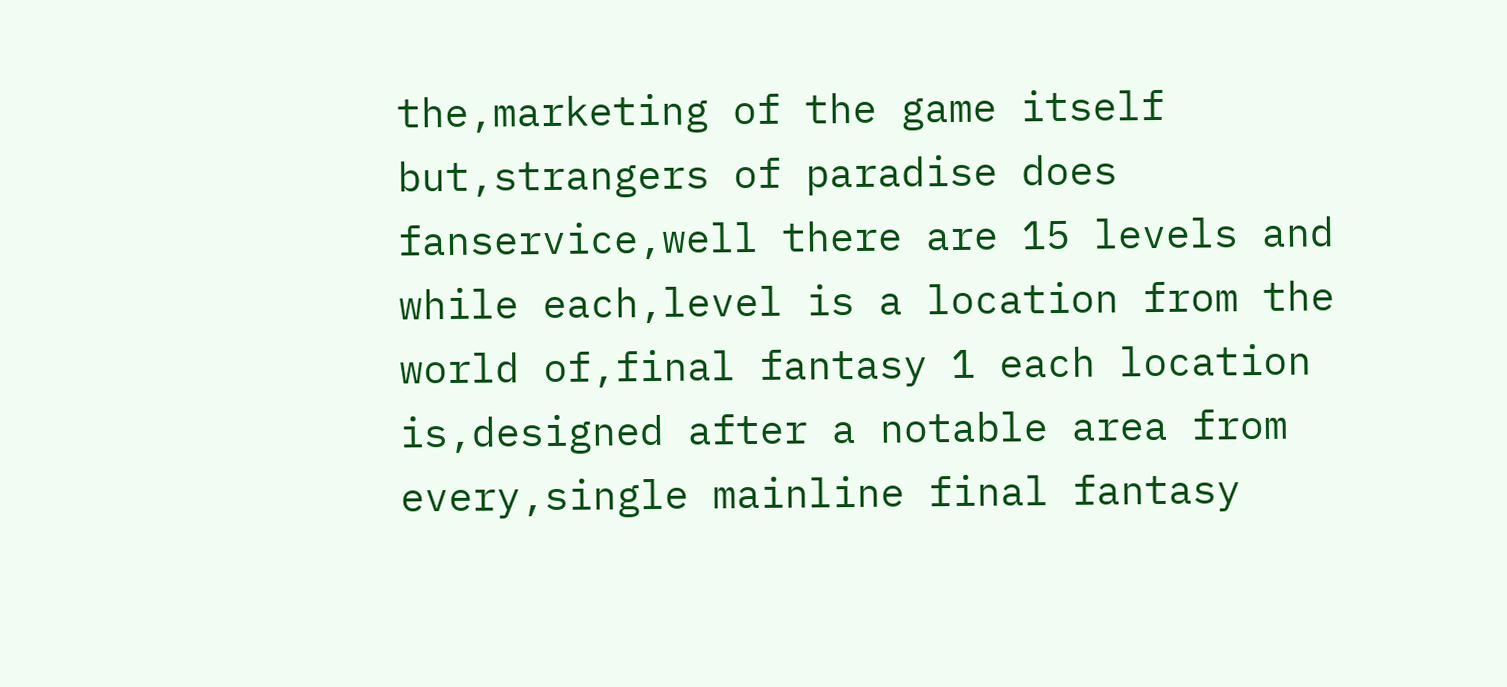the,marketing of the game itself but,strangers of paradise does fanservice,well there are 15 levels and while each,level is a location from the world of,final fantasy 1 each location is,designed after a notable area from every,single mainline final fantasy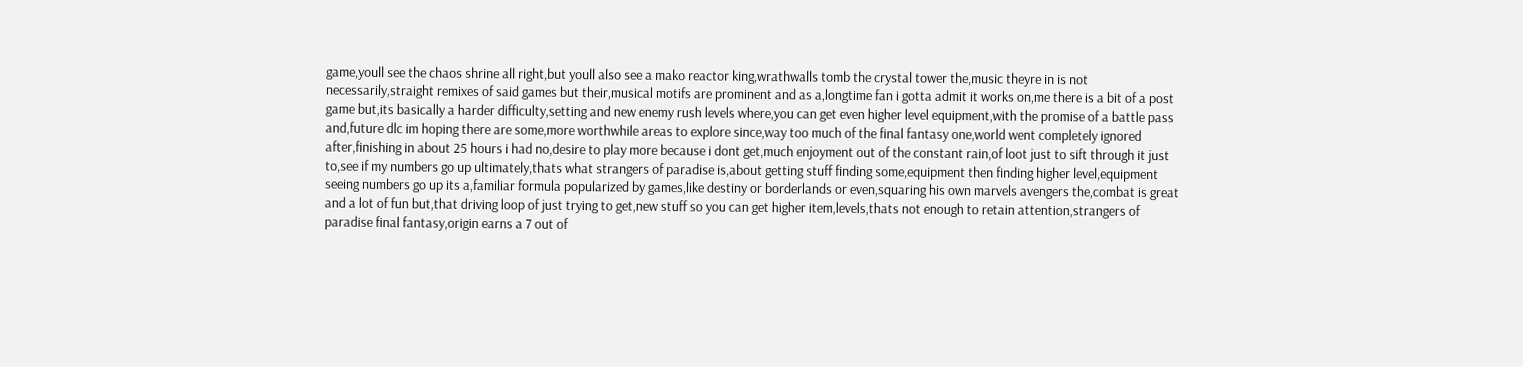game,youll see the chaos shrine all right,but youll also see a mako reactor king,wrathwalls tomb the crystal tower the,music theyre in is not necessarily,straight remixes of said games but their,musical motifs are prominent and as a,longtime fan i gotta admit it works on,me there is a bit of a post game but,its basically a harder difficulty,setting and new enemy rush levels where,you can get even higher level equipment,with the promise of a battle pass and,future dlc im hoping there are some,more worthwhile areas to explore since,way too much of the final fantasy one,world went completely ignored after,finishing in about 25 hours i had no,desire to play more because i dont get,much enjoyment out of the constant rain,of loot just to sift through it just to,see if my numbers go up ultimately,thats what strangers of paradise is,about getting stuff finding some,equipment then finding higher level,equipment seeing numbers go up its a,familiar formula popularized by games,like destiny or borderlands or even,squaring his own marvels avengers the,combat is great and a lot of fun but,that driving loop of just trying to get,new stuff so you can get higher item,levels,thats not enough to retain attention,strangers of paradise final fantasy,origin earns a 7 out of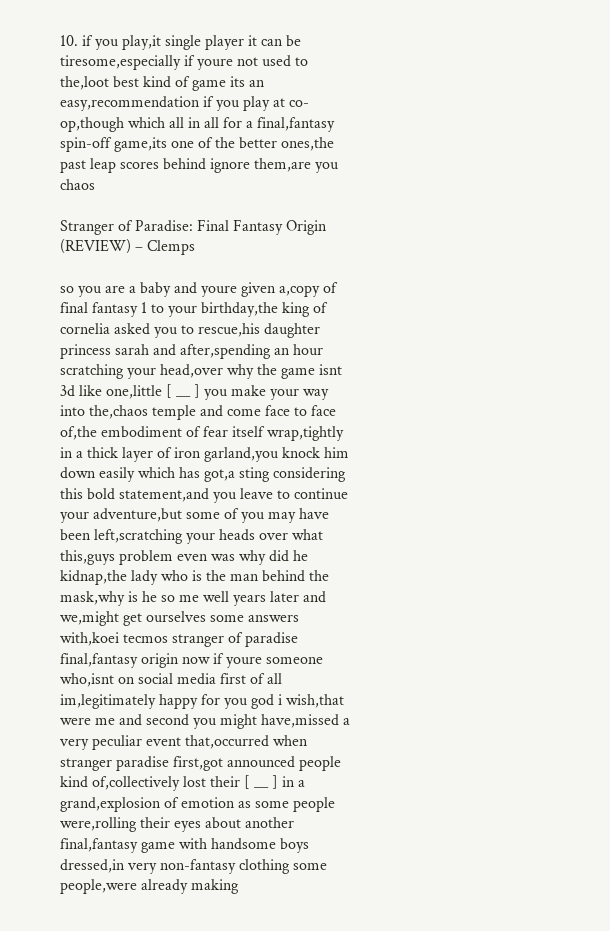10. if you play,it single player it can be tiresome,especially if youre not used to the,loot best kind of game its an easy,recommendation if you play at co-op,though which all in all for a final,fantasy spin-off game,its one of the better ones,the past leap scores behind ignore them,are you chaos

Stranger of Paradise: Final Fantasy Origin (REVIEW) – Clemps

so you are a baby and youre given a,copy of final fantasy 1 to your birthday,the king of cornelia asked you to rescue,his daughter princess sarah and after,spending an hour scratching your head,over why the game isnt 3d like one,little [ __ ] you make your way into the,chaos temple and come face to face of,the embodiment of fear itself wrap,tightly in a thick layer of iron garland,you knock him down easily which has got,a sting considering this bold statement,and you leave to continue your adventure,but some of you may have been left,scratching your heads over what this,guys problem even was why did he kidnap,the lady who is the man behind the mask,why is he so me well years later and we,might get ourselves some answers with,koei tecmos stranger of paradise final,fantasy origin now if youre someone who,isnt on social media first of all im,legitimately happy for you god i wish,that were me and second you might have,missed a very peculiar event that,occurred when stranger paradise first,got announced people kind of,collectively lost their [ __ ] in a grand,explosion of emotion as some people were,rolling their eyes about another final,fantasy game with handsome boys dressed,in very non-fantasy clothing some people,were already making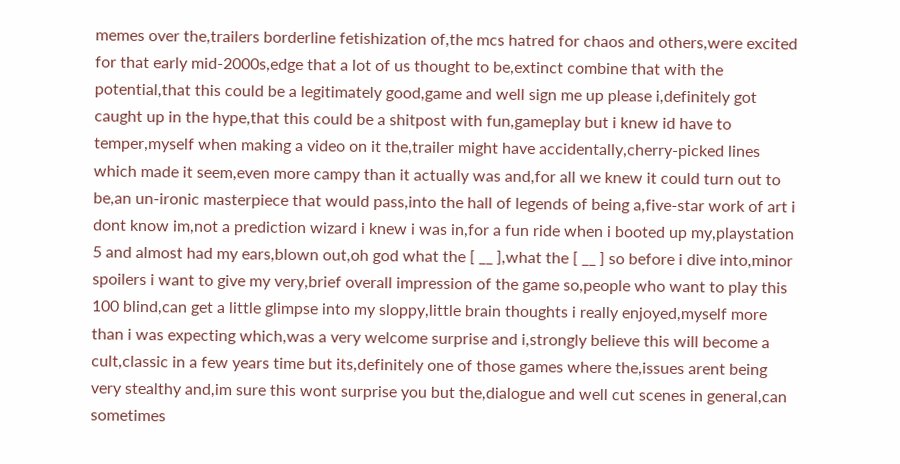memes over the,trailers borderline fetishization of,the mcs hatred for chaos and others,were excited for that early mid-2000s,edge that a lot of us thought to be,extinct combine that with the potential,that this could be a legitimately good,game and well sign me up please i,definitely got caught up in the hype,that this could be a shitpost with fun,gameplay but i knew id have to temper,myself when making a video on it the,trailer might have accidentally,cherry-picked lines which made it seem,even more campy than it actually was and,for all we knew it could turn out to be,an un-ironic masterpiece that would pass,into the hall of legends of being a,five-star work of art i dont know im,not a prediction wizard i knew i was in,for a fun ride when i booted up my,playstation 5 and almost had my ears,blown out,oh god what the [ __ ],what the [ __ ] so before i dive into,minor spoilers i want to give my very,brief overall impression of the game so,people who want to play this 100 blind,can get a little glimpse into my sloppy,little brain thoughts i really enjoyed,myself more than i was expecting which,was a very welcome surprise and i,strongly believe this will become a cult,classic in a few years time but its,definitely one of those games where the,issues arent being very stealthy and,im sure this wont surprise you but the,dialogue and well cut scenes in general,can sometimes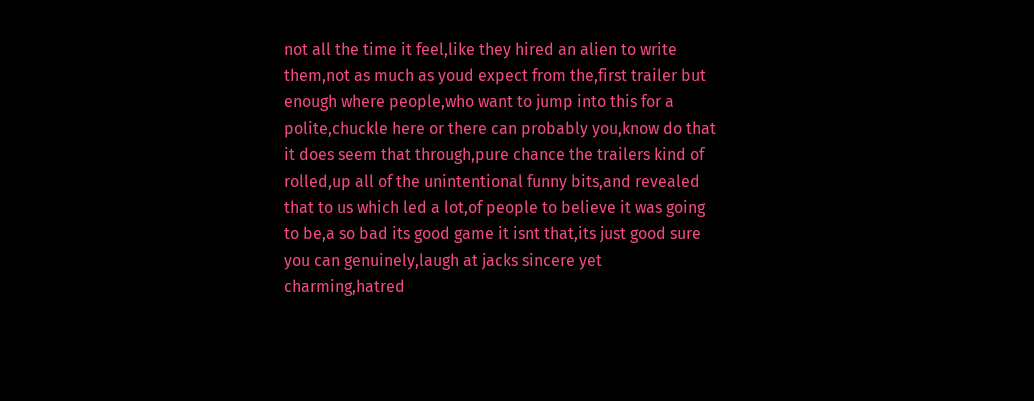not all the time it feel,like they hired an alien to write them,not as much as youd expect from the,first trailer but enough where people,who want to jump into this for a polite,chuckle here or there can probably you,know do that it does seem that through,pure chance the trailers kind of rolled,up all of the unintentional funny bits,and revealed that to us which led a lot,of people to believe it was going to be,a so bad its good game it isnt that,its just good sure you can genuinely,laugh at jacks sincere yet charming,hatred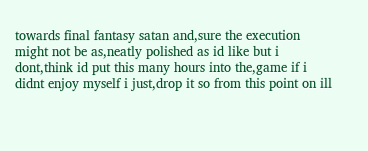towards final fantasy satan and,sure the execution might not be as,neatly polished as id like but i dont,think id put this many hours into the,game if i didnt enjoy myself i just,drop it so from this point on ill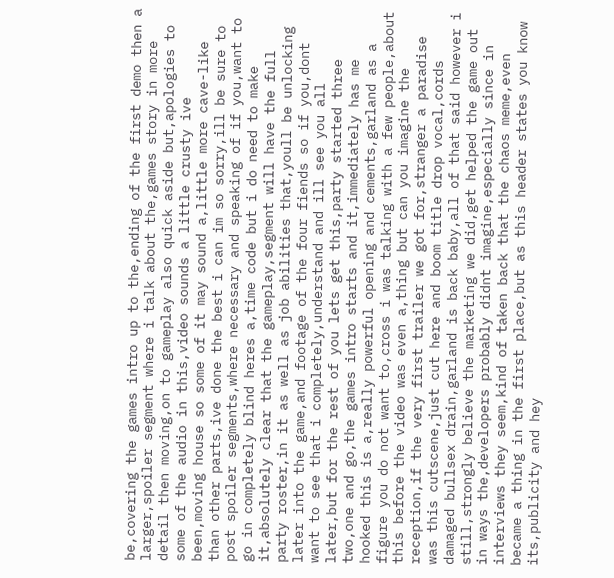be,covering the games intro up to the,ending of the first demo then a larger,spoiler segment where i talk about the,games story in more detail then moving,on to gameplay also quick aside but,apologies to some of the audio in this,video sounds a little crusty ive been,moving house so some of it may sound a,little more cave-like than other parts,ive done the best i can im so sorry,ill be sure to post spoiler segments,where necessary and speaking of if you,want to go in completely blind heres a,time code but i do need to make it,absolutely clear that the gameplay,segment will have the full party roster,in it as well as job abilities that,youll be unlocking later into the game,and footage of the four fiends so if you,dont want to see that i completely,understand and ill see you all later,but for the rest of you lets get this,party started three two,one and go,the games intro starts and it,immediately has me hooked this is a,really powerful opening and cements,garland as a figure you do not want to,cross i was talking with a few people,about this before the video was even a,thing but can you imagine the reception,if the very first trailer we got for,stranger a paradise was this cutscene,just cut here and boom title drop vocal,cords damaged bullsex drain,garland is back baby,all of that said however i still,strongly believe the marketing we did,get helped the game out in ways the,developers probably didnt imagine,especially since in interviews they seem,kind of taken back that the chaos meme,even became a thing in the first place,but as this header states you know its,publicity and hey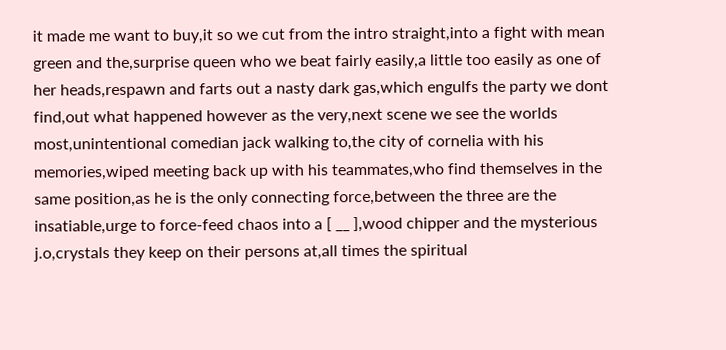it made me want to buy,it so we cut from the intro straight,into a fight with mean green and the,surprise queen who we beat fairly easily,a little too easily as one of her heads,respawn and farts out a nasty dark gas,which engulfs the party we dont find,out what happened however as the very,next scene we see the worlds most,unintentional comedian jack walking to,the city of cornelia with his memories,wiped meeting back up with his teammates,who find themselves in the same position,as he is the only connecting force,between the three are the insatiable,urge to force-feed chaos into a [ __ ],wood chipper and the mysterious j.o,crystals they keep on their persons at,all times the spiritual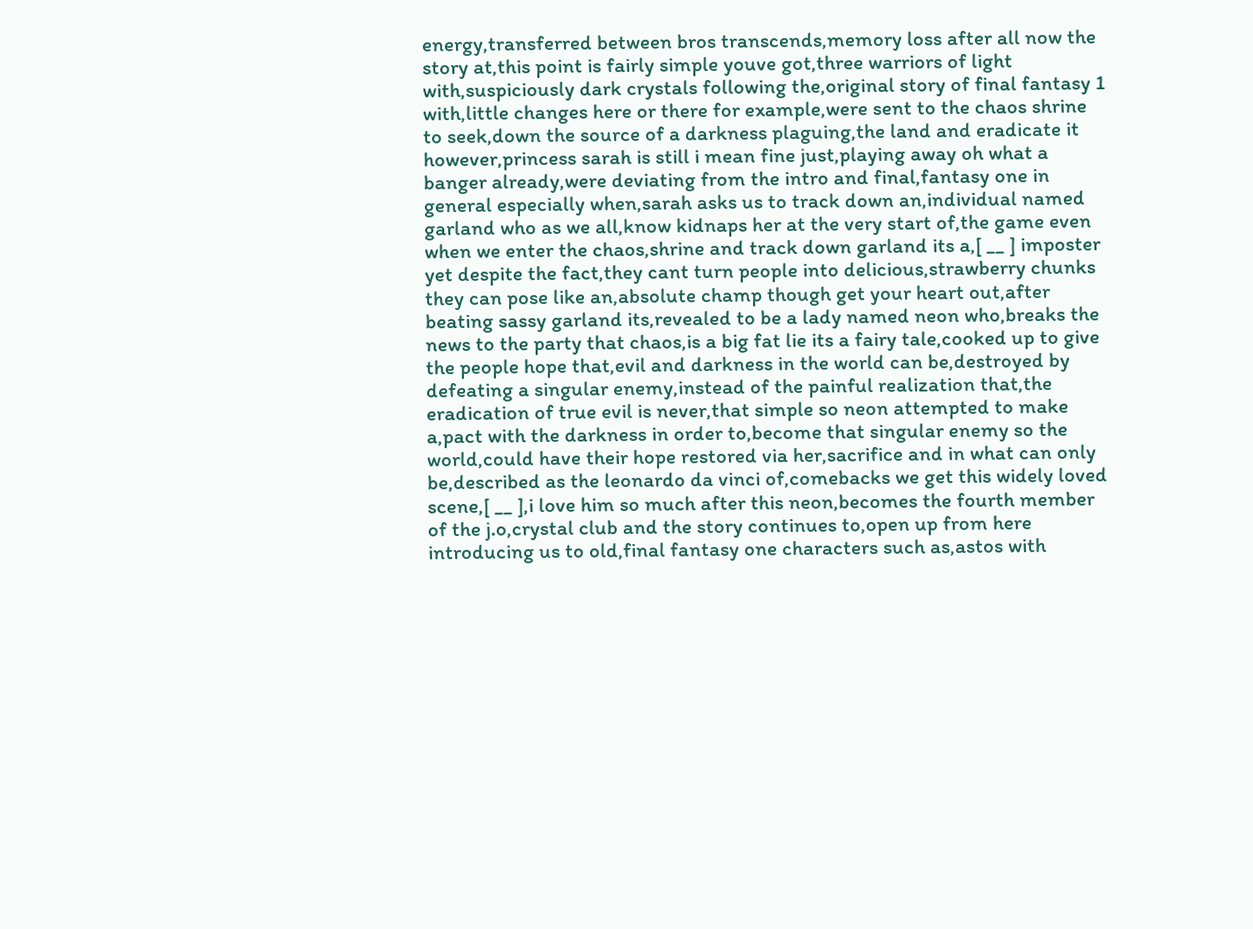energy,transferred between bros transcends,memory loss after all now the story at,this point is fairly simple youve got,three warriors of light with,suspiciously dark crystals following the,original story of final fantasy 1 with,little changes here or there for example,were sent to the chaos shrine to seek,down the source of a darkness plaguing,the land and eradicate it however,princess sarah is still i mean fine just,playing away oh what a banger already,were deviating from the intro and final,fantasy one in general especially when,sarah asks us to track down an,individual named garland who as we all,know kidnaps her at the very start of,the game even when we enter the chaos,shrine and track down garland its a,[ __ ] imposter yet despite the fact,they cant turn people into delicious,strawberry chunks they can pose like an,absolute champ though get your heart out,after beating sassy garland its,revealed to be a lady named neon who,breaks the news to the party that chaos,is a big fat lie its a fairy tale,cooked up to give the people hope that,evil and darkness in the world can be,destroyed by defeating a singular enemy,instead of the painful realization that,the eradication of true evil is never,that simple so neon attempted to make a,pact with the darkness in order to,become that singular enemy so the world,could have their hope restored via her,sacrifice and in what can only be,described as the leonardo da vinci of,comebacks we get this widely loved scene,[ __ ],i love him so much after this neon,becomes the fourth member of the j.o,crystal club and the story continues to,open up from here introducing us to old,final fantasy one characters such as,astos with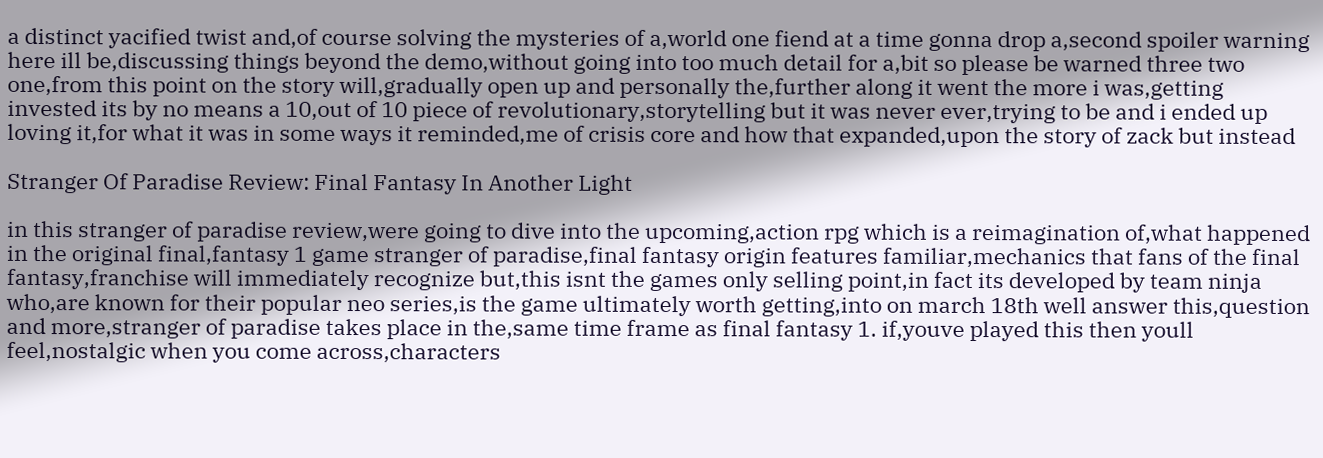a distinct yacified twist and,of course solving the mysteries of a,world one fiend at a time gonna drop a,second spoiler warning here ill be,discussing things beyond the demo,without going into too much detail for a,bit so please be warned three two one,from this point on the story will,gradually open up and personally the,further along it went the more i was,getting invested its by no means a 10,out of 10 piece of revolutionary,storytelling but it was never ever,trying to be and i ended up loving it,for what it was in some ways it reminded,me of crisis core and how that expanded,upon the story of zack but instead

Stranger Of Paradise Review: Final Fantasy In Another Light

in this stranger of paradise review,were going to dive into the upcoming,action rpg which is a reimagination of,what happened in the original final,fantasy 1 game stranger of paradise,final fantasy origin features familiar,mechanics that fans of the final fantasy,franchise will immediately recognize but,this isnt the games only selling point,in fact its developed by team ninja who,are known for their popular neo series,is the game ultimately worth getting,into on march 18th well answer this,question and more,stranger of paradise takes place in the,same time frame as final fantasy 1. if,youve played this then youll feel,nostalgic when you come across,characters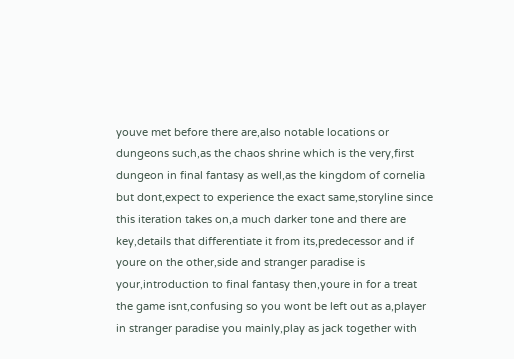youve met before there are,also notable locations or dungeons such,as the chaos shrine which is the very,first dungeon in final fantasy as well,as the kingdom of cornelia but dont,expect to experience the exact same,storyline since this iteration takes on,a much darker tone and there are key,details that differentiate it from its,predecessor and if youre on the other,side and stranger paradise is your,introduction to final fantasy then,youre in for a treat the game isnt,confusing so you wont be left out as a,player in stranger paradise you mainly,play as jack together with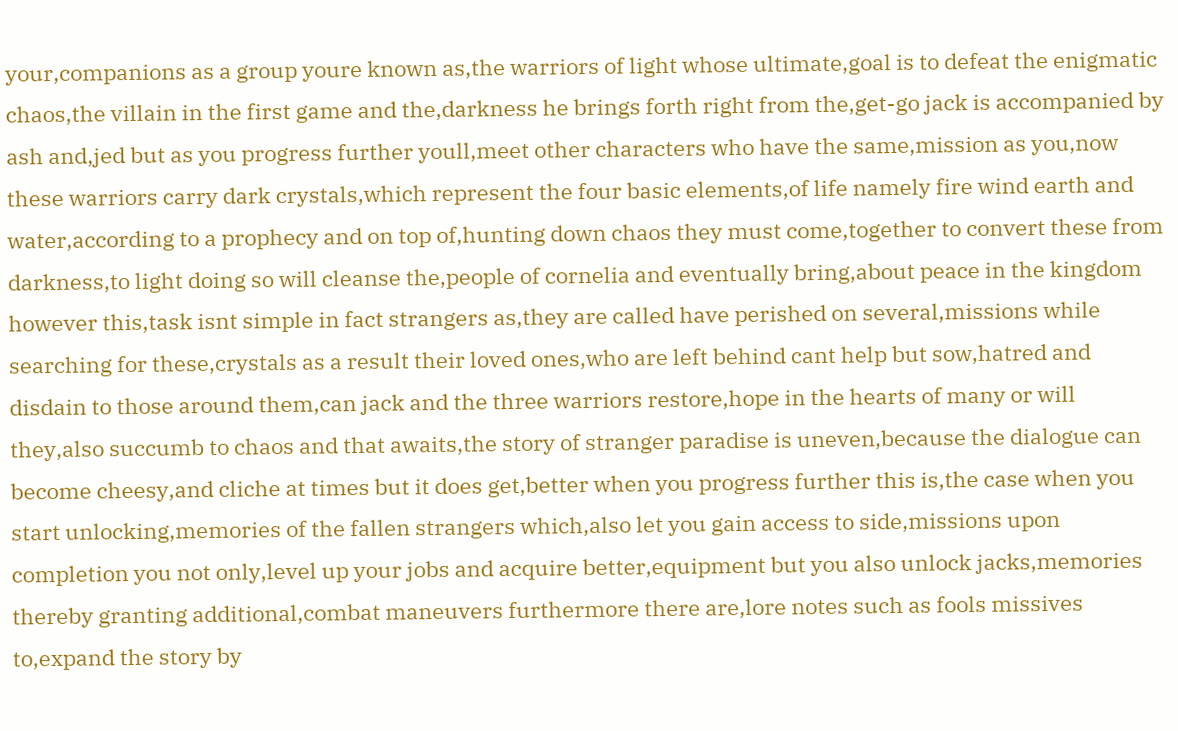your,companions as a group youre known as,the warriors of light whose ultimate,goal is to defeat the enigmatic chaos,the villain in the first game and the,darkness he brings forth right from the,get-go jack is accompanied by ash and,jed but as you progress further youll,meet other characters who have the same,mission as you,now these warriors carry dark crystals,which represent the four basic elements,of life namely fire wind earth and water,according to a prophecy and on top of,hunting down chaos they must come,together to convert these from darkness,to light doing so will cleanse the,people of cornelia and eventually bring,about peace in the kingdom however this,task isnt simple in fact strangers as,they are called have perished on several,missions while searching for these,crystals as a result their loved ones,who are left behind cant help but sow,hatred and disdain to those around them,can jack and the three warriors restore,hope in the hearts of many or will they,also succumb to chaos and that awaits,the story of stranger paradise is uneven,because the dialogue can become cheesy,and cliche at times but it does get,better when you progress further this is,the case when you start unlocking,memories of the fallen strangers which,also let you gain access to side,missions upon completion you not only,level up your jobs and acquire better,equipment but you also unlock jacks,memories thereby granting additional,combat maneuvers furthermore there are,lore notes such as fools missives to,expand the story by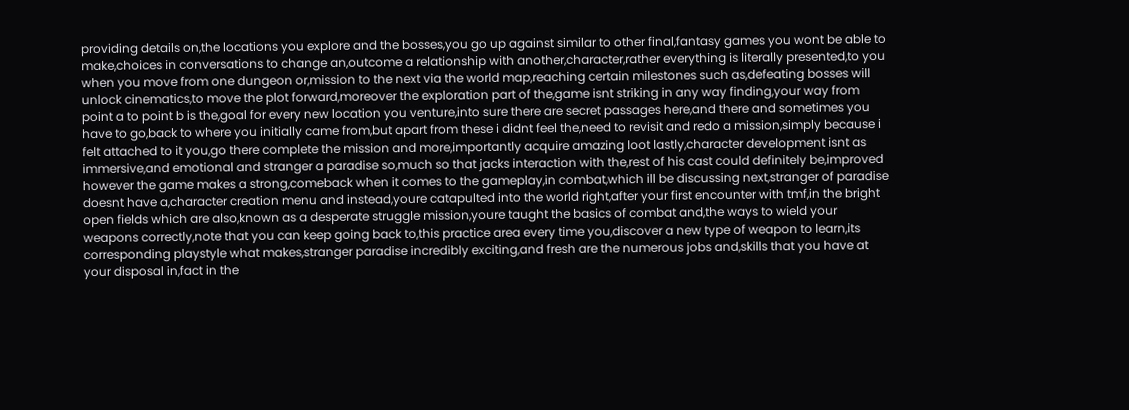providing details on,the locations you explore and the bosses,you go up against similar to other final,fantasy games you wont be able to make,choices in conversations to change an,outcome a relationship with another,character,rather everything is literally presented,to you when you move from one dungeon or,mission to the next via the world map,reaching certain milestones such as,defeating bosses will unlock cinematics,to move the plot forward,moreover the exploration part of the,game isnt striking in any way finding,your way from point a to point b is the,goal for every new location you venture,into sure there are secret passages here,and there and sometimes you have to go,back to where you initially came from,but apart from these i didnt feel the,need to revisit and redo a mission,simply because i felt attached to it you,go there complete the mission and more,importantly acquire amazing loot lastly,character development isnt as immersive,and emotional and stranger a paradise so,much so that jacks interaction with the,rest of his cast could definitely be,improved however the game makes a strong,comeback when it comes to the gameplay,in combat,which ill be discussing next,stranger of paradise doesnt have a,character creation menu and instead,youre catapulted into the world right,after your first encounter with tmf,in the bright open fields which are also,known as a desperate struggle mission,youre taught the basics of combat and,the ways to wield your weapons correctly,note that you can keep going back to,this practice area every time you,discover a new type of weapon to learn,its corresponding playstyle what makes,stranger paradise incredibly exciting,and fresh are the numerous jobs and,skills that you have at your disposal in,fact in the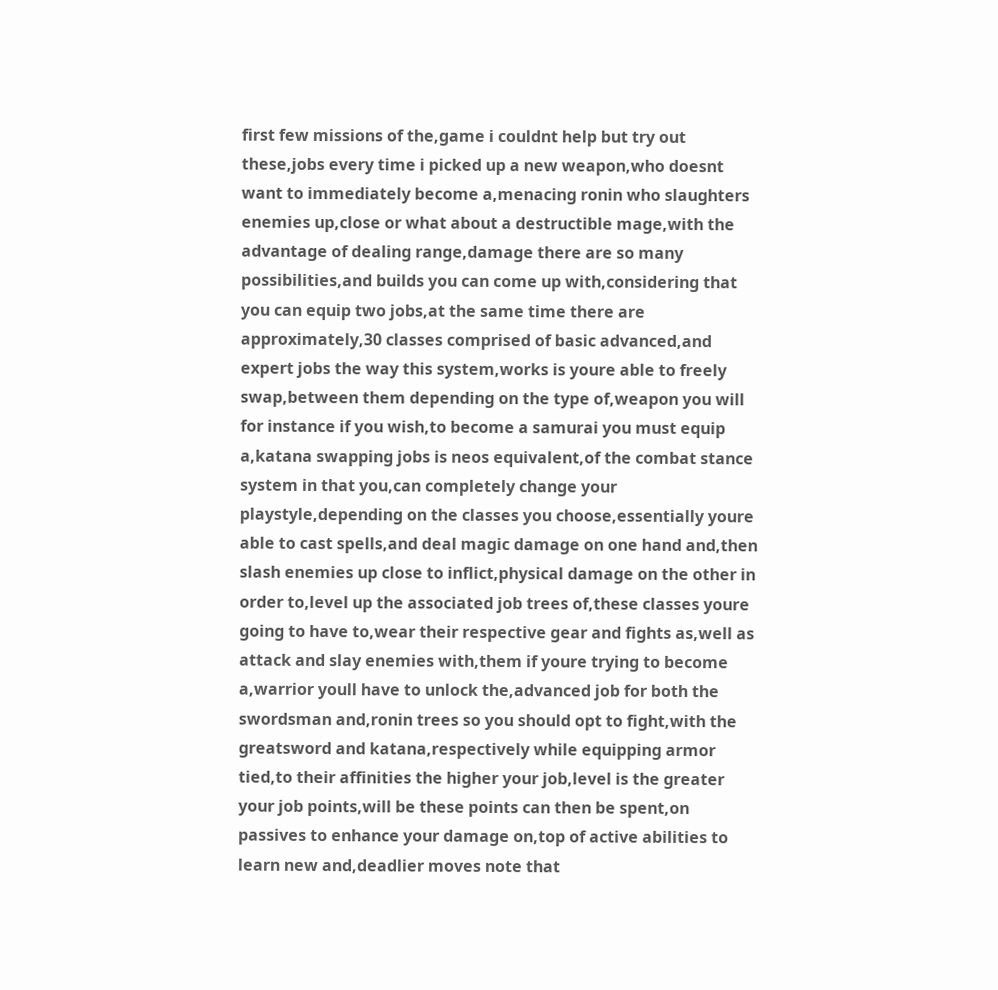first few missions of the,game i couldnt help but try out these,jobs every time i picked up a new weapon,who doesnt want to immediately become a,menacing ronin who slaughters enemies up,close or what about a destructible mage,with the advantage of dealing range,damage there are so many possibilities,and builds you can come up with,considering that you can equip two jobs,at the same time there are approximately,30 classes comprised of basic advanced,and expert jobs the way this system,works is youre able to freely swap,between them depending on the type of,weapon you will for instance if you wish,to become a samurai you must equip a,katana swapping jobs is neos equivalent,of the combat stance system in that you,can completely change your playstyle,depending on the classes you choose,essentially youre able to cast spells,and deal magic damage on one hand and,then slash enemies up close to inflict,physical damage on the other in order to,level up the associated job trees of,these classes youre going to have to,wear their respective gear and fights as,well as attack and slay enemies with,them if youre trying to become a,warrior youll have to unlock the,advanced job for both the swordsman and,ronin trees so you should opt to fight,with the greatsword and katana,respectively while equipping armor tied,to their affinities the higher your job,level is the greater your job points,will be these points can then be spent,on passives to enhance your damage on,top of active abilities to learn new and,deadlier moves note that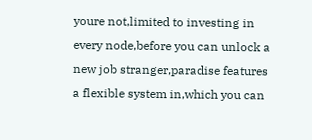youre not,limited to investing in every node,before you can unlock a new job stranger,paradise features a flexible system in,which you can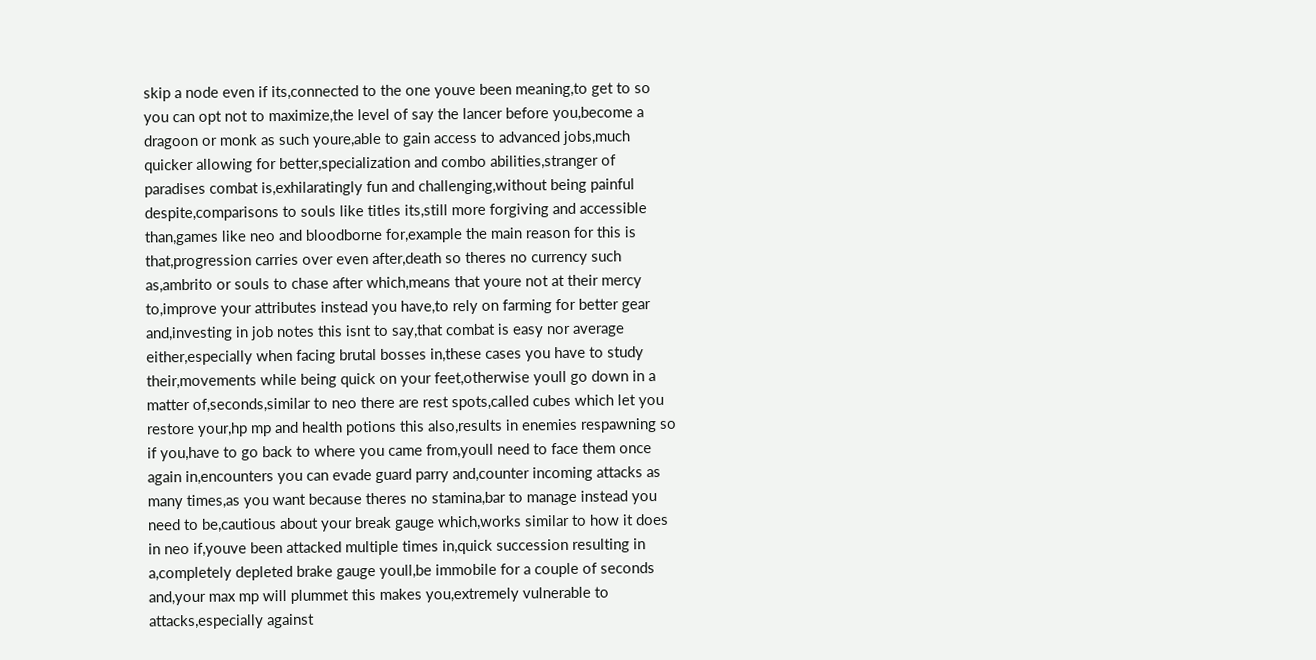skip a node even if its,connected to the one youve been meaning,to get to so you can opt not to maximize,the level of say the lancer before you,become a dragoon or monk as such youre,able to gain access to advanced jobs,much quicker allowing for better,specialization and combo abilities,stranger of paradises combat is,exhilaratingly fun and challenging,without being painful despite,comparisons to souls like titles its,still more forgiving and accessible than,games like neo and bloodborne for,example the main reason for this is that,progression carries over even after,death so theres no currency such as,ambrito or souls to chase after which,means that youre not at their mercy to,improve your attributes instead you have,to rely on farming for better gear and,investing in job notes this isnt to say,that combat is easy nor average either,especially when facing brutal bosses in,these cases you have to study their,movements while being quick on your feet,otherwise youll go down in a matter of,seconds,similar to neo there are rest spots,called cubes which let you restore your,hp mp and health potions this also,results in enemies respawning so if you,have to go back to where you came from,youll need to face them once again in,encounters you can evade guard parry and,counter incoming attacks as many times,as you want because theres no stamina,bar to manage instead you need to be,cautious about your break gauge which,works similar to how it does in neo if,youve been attacked multiple times in,quick succession resulting in a,completely depleted brake gauge youll,be immobile for a couple of seconds and,your max mp will plummet this makes you,extremely vulnerable to attacks,especially against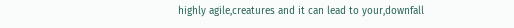highly agile,creatures and it can lead to your,downfall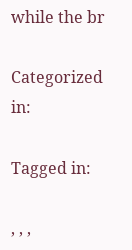while the br

Categorized in:

Tagged in:

, , ,